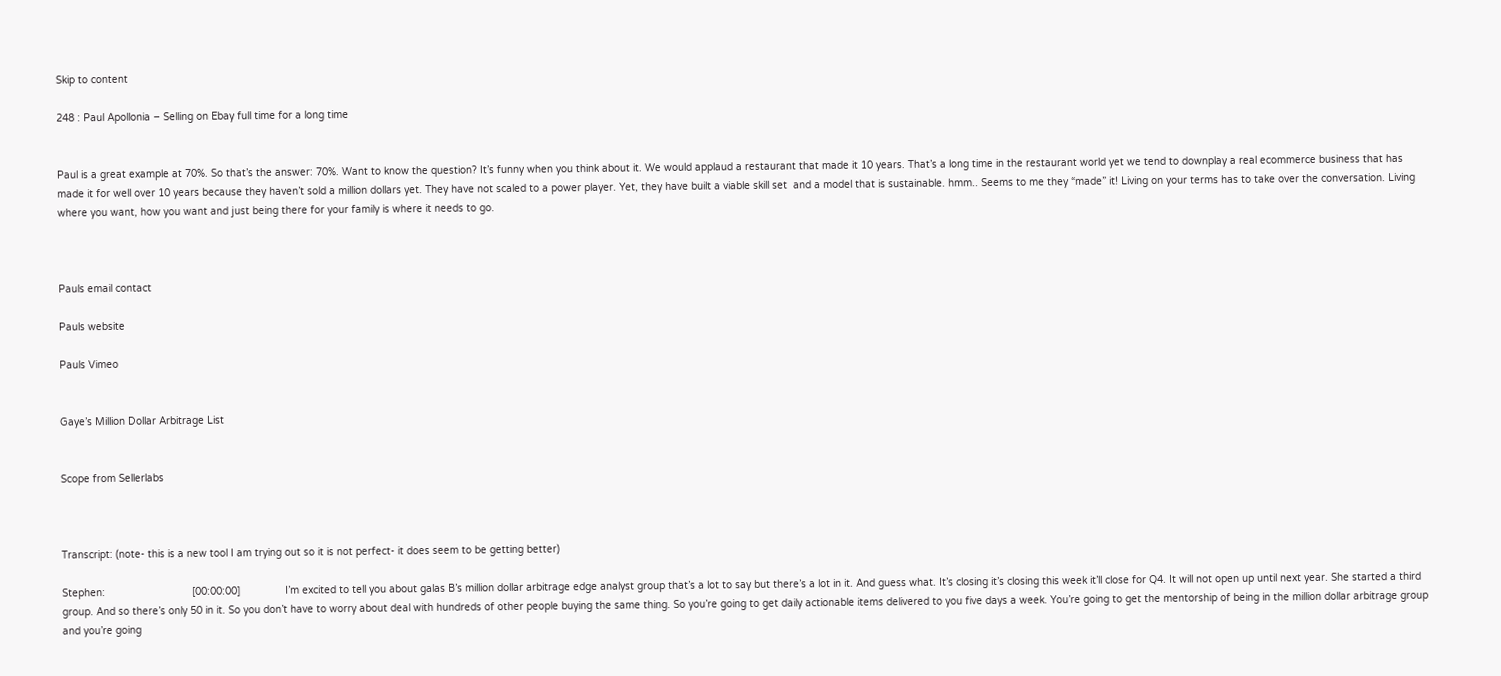Skip to content

248 : Paul Apollonia – Selling on Ebay full time for a long time


Paul is a great example at 70%. So that’s the answer: 70%. Want to know the question? It’s funny when you think about it. We would applaud a restaurant that made it 10 years. That’s a long time in the restaurant world yet we tend to downplay a real ecommerce business that has made it for well over 10 years because they haven’t sold a million dollars yet. They have not scaled to a power player. Yet, they have built a viable skill set  and a model that is sustainable. hmm.. Seems to me they “made” it! Living on your terms has to take over the conversation. Living where you want, how you want and just being there for your family is where it needs to go.



Pauls email contact

Pauls website

Pauls Vimeo


Gaye’s Million Dollar Arbitrage List


Scope from Sellerlabs



Transcript: (note- this is a new tool I am trying out so it is not perfect- it does seem to be getting better)

Stephen:                             [00:00:00]               I’m excited to tell you about galas B’s million dollar arbitrage edge analyst group that’s a lot to say but there’s a lot in it. And guess what. It’s closing it’s closing this week it’ll close for Q4. It will not open up until next year. She started a third group. And so there’s only 50 in it. So you don’t have to worry about deal with hundreds of other people buying the same thing. So you’re going to get daily actionable items delivered to you five days a week. You’re going to get the mentorship of being in the million dollar arbitrage group and you’re going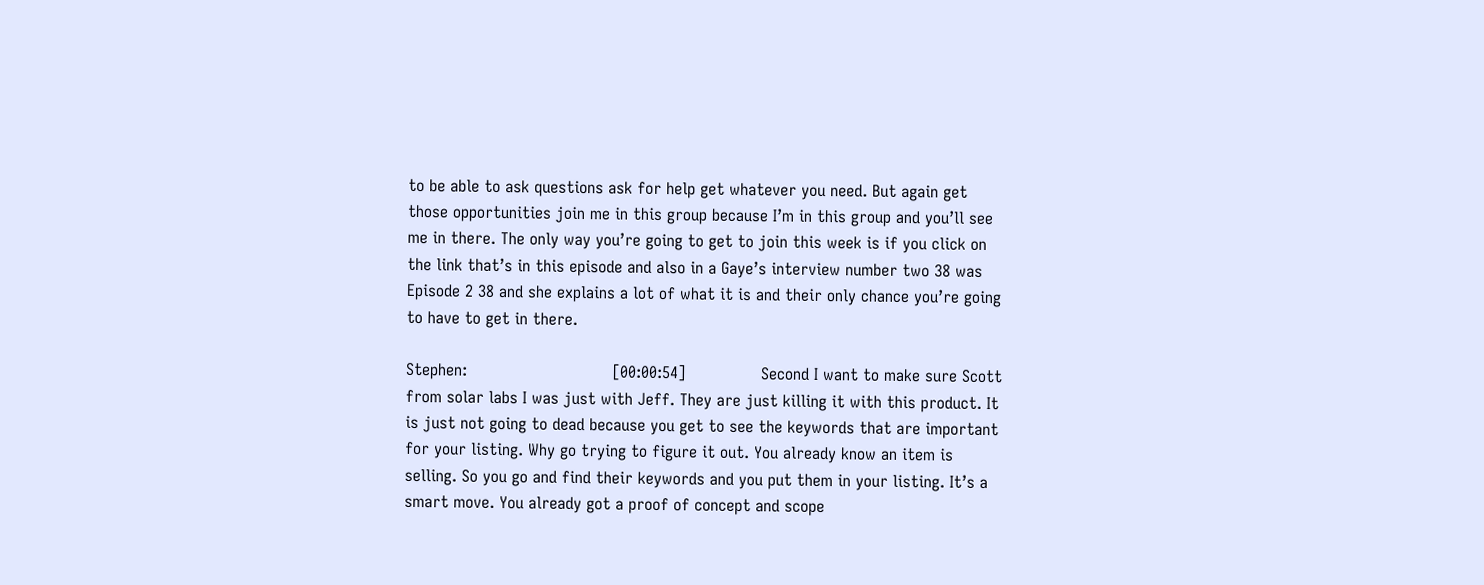to be able to ask questions ask for help get whatever you need. But again get those opportunities join me in this group because I’m in this group and you’ll see me in there. The only way you’re going to get to join this week is if you click on the link that’s in this episode and also in a Gaye’s interview number two 38 was Episode 2 38 and she explains a lot of what it is and their only chance you’re going to have to get in there.

Stephen:                             [00:00:54]               Second I want to make sure Scott from solar labs I was just with Jeff. They are just killing it with this product. It is just not going to dead because you get to see the keywords that are important for your listing. Why go trying to figure it out. You already know an item is selling. So you go and find their keywords and you put them in your listing. It’s a smart move. You already got a proof of concept and scope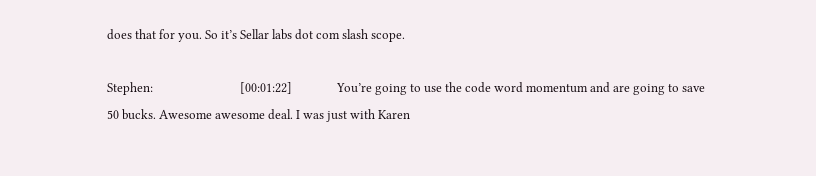does that for you. So it’s Sellar labs dot com slash scope.

Stephen:                             [00:01:22]               You’re going to use the code word momentum and are going to save 50 bucks. Awesome awesome deal. I was just with Karen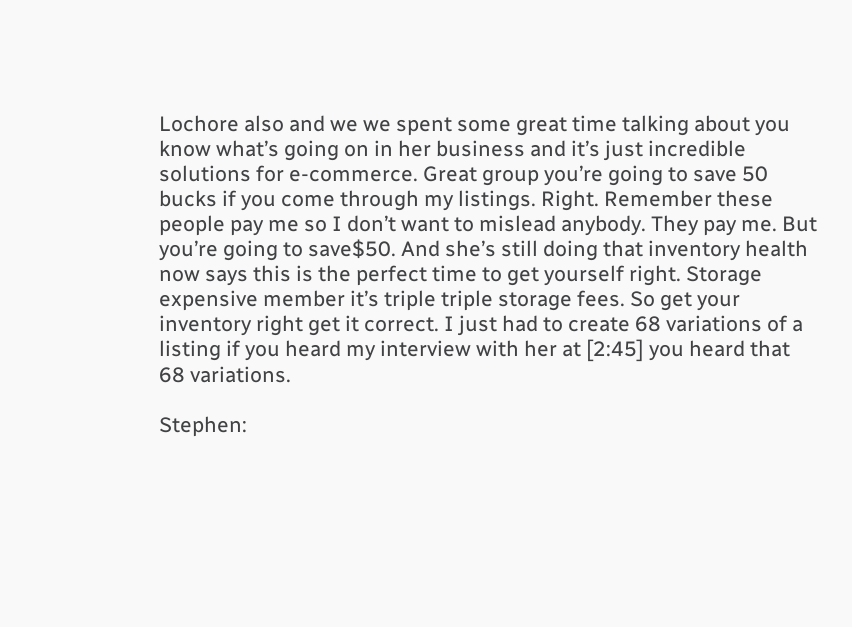Lochore also and we we spent some great time talking about you know what’s going on in her business and it’s just incredible solutions for e-commerce. Great group you’re going to save 50 bucks if you come through my listings. Right. Remember these people pay me so I don’t want to mislead anybody. They pay me. But you’re going to save$50. And she’s still doing that inventory health now says this is the perfect time to get yourself right. Storage expensive member it’s triple triple storage fees. So get your inventory right get it correct. I just had to create 68 variations of a listing if you heard my interview with her at [2:45] you heard that 68 variations.

Stephen: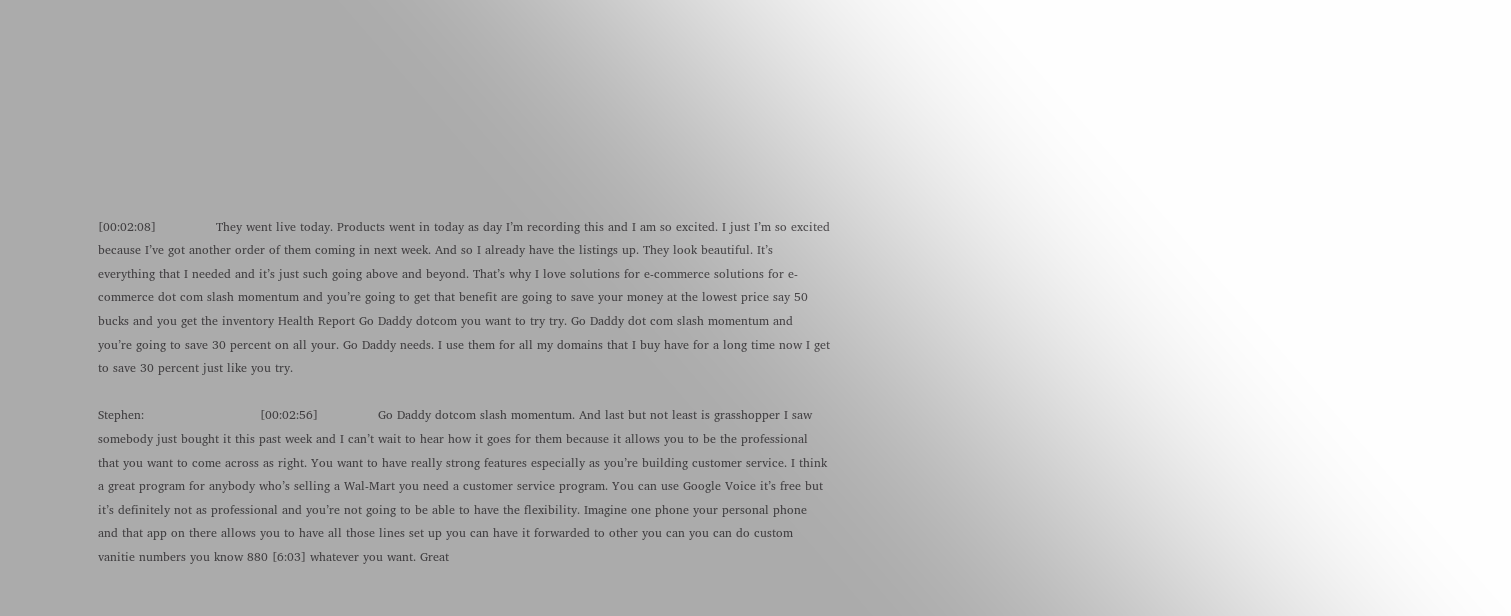[00:02:08]               They went live today. Products went in today as day I’m recording this and I am so excited. I just I’m so excited because I’ve got another order of them coming in next week. And so I already have the listings up. They look beautiful. It’s everything that I needed and it’s just such going above and beyond. That’s why I love solutions for e-commerce solutions for e-commerce dot com slash momentum and you’re going to get that benefit are going to save your money at the lowest price say 50 bucks and you get the inventory Health Report Go Daddy dotcom you want to try try. Go Daddy dot com slash momentum and you’re going to save 30 percent on all your. Go Daddy needs. I use them for all my domains that I buy have for a long time now I get to save 30 percent just like you try.

Stephen:                             [00:02:56]               Go Daddy dotcom slash momentum. And last but not least is grasshopper I saw somebody just bought it this past week and I can’t wait to hear how it goes for them because it allows you to be the professional that you want to come across as right. You want to have really strong features especially as you’re building customer service. I think a great program for anybody who’s selling a Wal-Mart you need a customer service program. You can use Google Voice it’s free but it’s definitely not as professional and you’re not going to be able to have the flexibility. Imagine one phone your personal phone and that app on there allows you to have all those lines set up you can have it forwarded to other you can you can do custom vanitie numbers you know 880 [6:03] whatever you want. Great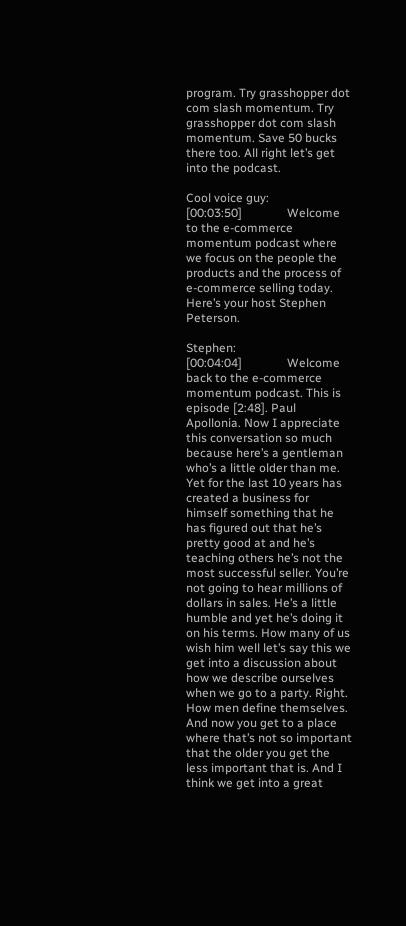program. Try grasshopper dot com slash momentum. Try grasshopper dot com slash momentum. Save 50 bucks there too. All right let’s get into the podcast.

Cool voice guy:                  [00:03:50]               Welcome to the e-commerce momentum podcast where we focus on the people the products and the process of e-commerce selling today. Here’s your host Stephen Peterson.

Stephen:                             [00:04:04]               Welcome back to the e-commerce momentum podcast. This is episode [2:48]. Paul Apollonia. Now I appreciate this conversation so much because here’s a gentleman who’s a little older than me. Yet for the last 10 years has created a business for himself something that he has figured out that he’s pretty good at and he’s teaching others he’s not the most successful seller. You’re not going to hear millions of dollars in sales. He’s a little humble and yet he’s doing it on his terms. How many of us wish him well let’s say this we get into a discussion about how we describe ourselves when we go to a party. Right. How men define themselves. And now you get to a place where that’s not so important that the older you get the less important that is. And I think we get into a great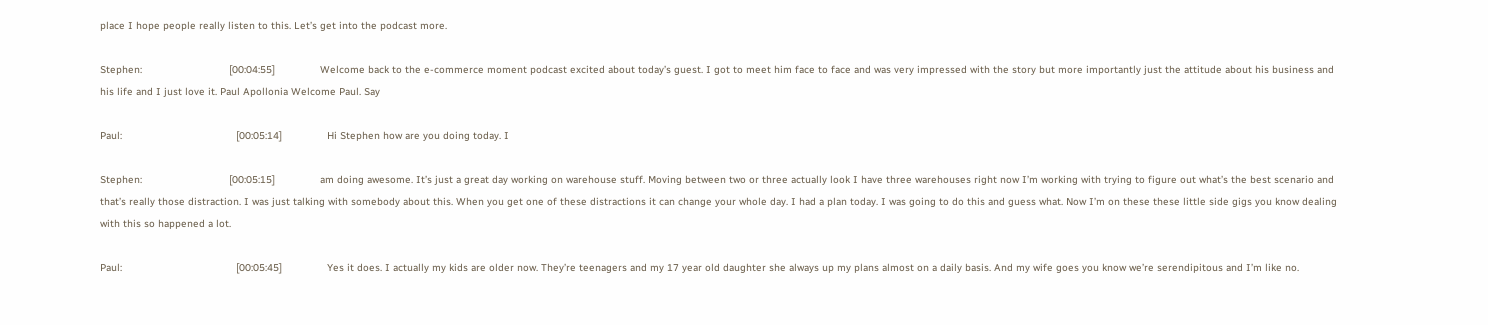place I hope people really listen to this. Let’s get into the podcast more.

Stephen:                             [00:04:55]               Welcome back to the e-commerce moment podcast excited about today’s guest. I got to meet him face to face and was very impressed with the story but more importantly just the attitude about his business and his life and I just love it. Paul Apollonia Welcome Paul. Say

Paul:                                      [00:05:14]               Hi Stephen how are you doing today. I

Stephen:                             [00:05:15]               am doing awesome. It’s just a great day working on warehouse stuff. Moving between two or three actually look I have three warehouses right now I’m working with trying to figure out what’s the best scenario and that’s really those distraction. I was just talking with somebody about this. When you get one of these distractions it can change your whole day. I had a plan today. I was going to do this and guess what. Now I’m on these these little side gigs you know dealing with this so happened a lot.

Paul:                                      [00:05:45]               Yes it does. I actually my kids are older now. They’re teenagers and my 17 year old daughter she always up my plans almost on a daily basis. And my wife goes you know we’re serendipitous and I’m like no.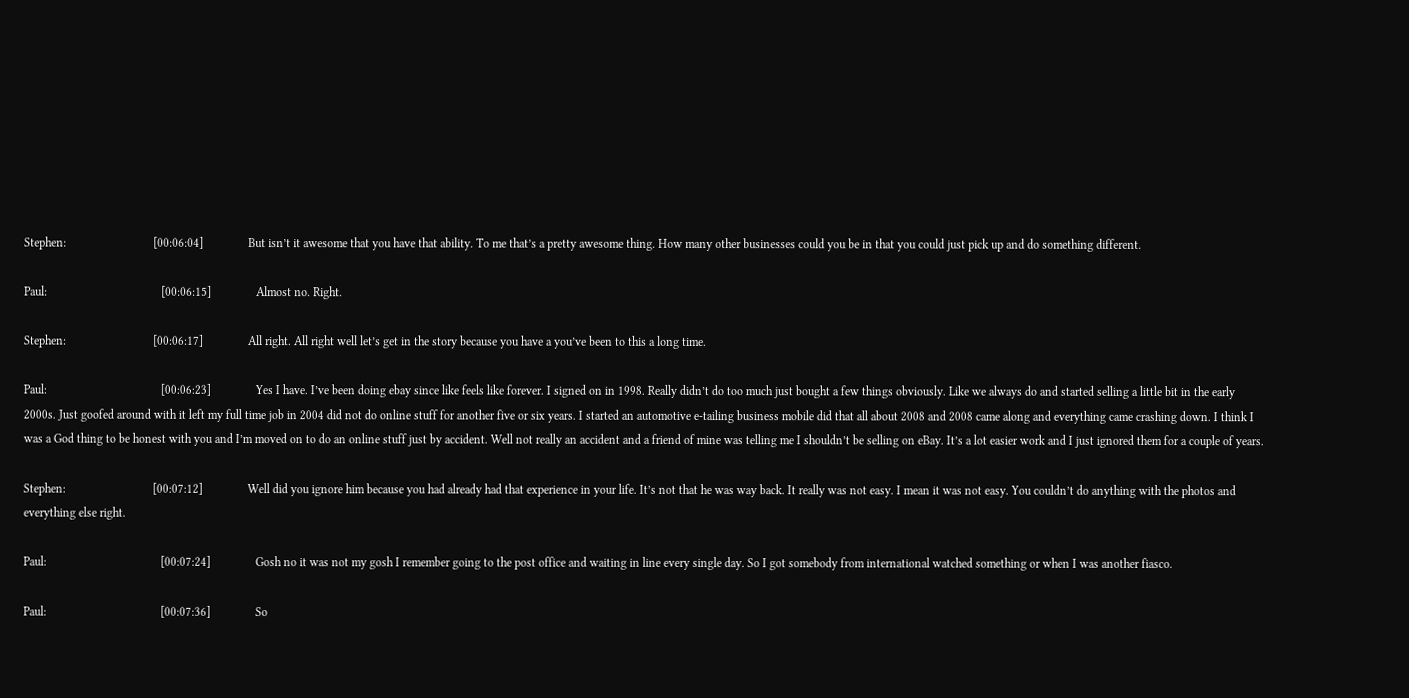Stephen:                             [00:06:04]               But isn’t it awesome that you have that ability. To me that’s a pretty awesome thing. How many other businesses could you be in that you could just pick up and do something different.

Paul:                                      [00:06:15]               Almost no. Right.

Stephen:                             [00:06:17]               All right. All right well let’s get in the story because you have a you’ve been to this a long time.

Paul:                                      [00:06:23]               Yes I have. I’ve been doing ebay since like feels like forever. I signed on in 1998. Really didn’t do too much just bought a few things obviously. Like we always do and started selling a little bit in the early 2000s. Just goofed around with it left my full time job in 2004 did not do online stuff for another five or six years. I started an automotive e-tailing business mobile did that all about 2008 and 2008 came along and everything came crashing down. I think I was a God thing to be honest with you and I’m moved on to do an online stuff just by accident. Well not really an accident and a friend of mine was telling me I shouldn’t be selling on eBay. It’s a lot easier work and I just ignored them for a couple of years.

Stephen:                             [00:07:12]               Well did you ignore him because you had already had that experience in your life. It’s not that he was way back. It really was not easy. I mean it was not easy. You couldn’t do anything with the photos and everything else right.

Paul:                                      [00:07:24]               Gosh no it was not my gosh I remember going to the post office and waiting in line every single day. So I got somebody from international watched something or when I was another fiasco.

Paul:                                      [00:07:36]               So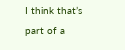I think that’s part of a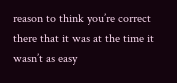reason to think you’re correct there that it was at the time it wasn’t as easy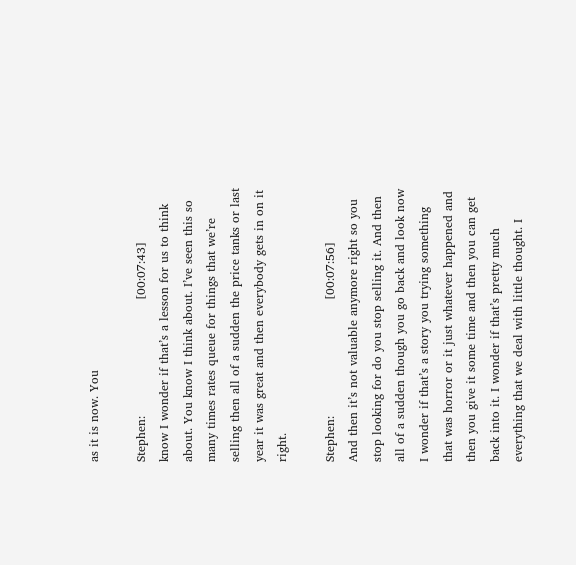as it is now. You

Stephen:                             [00:07:43]               know I wonder if that’s a lesson for us to think about. You know I think about. I’ve seen this so many times rates queue for things that we’re selling then all of a sudden the price tanks or last year it was great and then everybody gets in on it right.

Stephen:                             [00:07:56]               And then it’s not valuable anymore right so you stop looking for do you stop selling it. And then all of a sudden though you go back and look now I wonder if that’s a story you trying something that was horror or it just whatever happened and then you give it some time and then you can get back into it. I wonder if that’s pretty much everything that we deal with little thought. I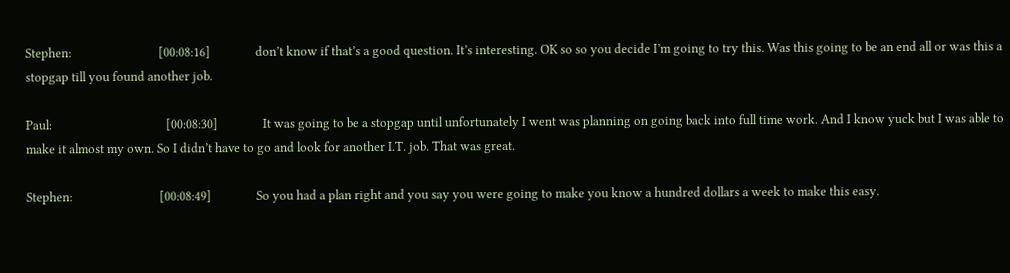Stephen:                             [00:08:16]               don’t know if that’s a good question. It’s interesting. OK so so you decide I’m going to try this. Was this going to be an end all or was this a stopgap till you found another job.

Paul:                                      [00:08:30]               It was going to be a stopgap until unfortunately I went was planning on going back into full time work. And I know yuck but I was able to make it almost my own. So I didn’t have to go and look for another I.T. job. That was great.

Stephen:                             [00:08:49]               So you had a plan right and you say you were going to make you know a hundred dollars a week to make this easy.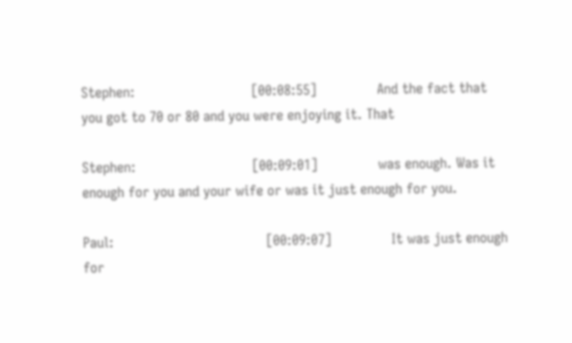Stephen:                             [00:08:55]               And the fact that you got to 70 or 80 and you were enjoying it. That

Stephen:                             [00:09:01]               was enough. Was it enough for you and your wife or was it just enough for you.

Paul:                                      [00:09:07]               It was just enough for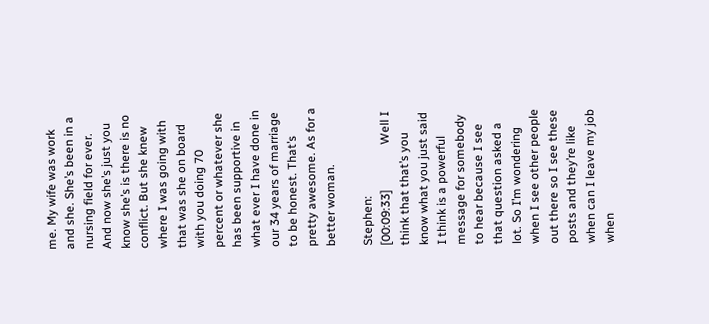me. My wife was work and she. She’s been in a nursing field for ever. And now she’s just you know she’s is there is no conflict. But she knew where I was going with that was she on board with you doing 70 percent or whatever she has been supportive in what ever I have done in our 34 years of marriage to be honest. That’s pretty awesome. As for a better woman.

Stephen:                             [00:09:33]               Well I think that that’s you know what you just said I think is a powerful message for somebody to hear because I see that question asked a lot. So I’m wondering when I see other people out there so I see these posts and they’re like when can I leave my job when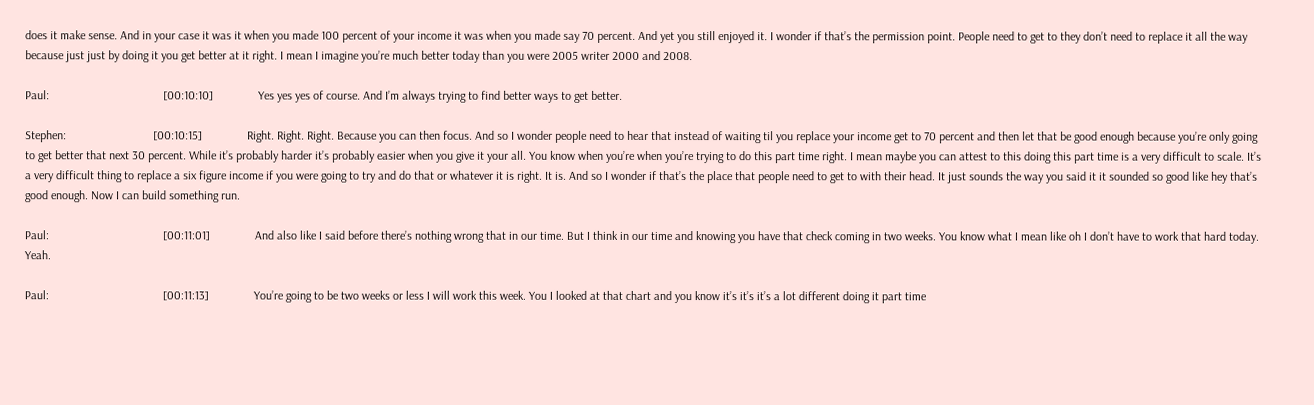does it make sense. And in your case it was it when you made 100 percent of your income it was when you made say 70 percent. And yet you still enjoyed it. I wonder if that’s the permission point. People need to get to they don’t need to replace it all the way because just just by doing it you get better at it right. I mean I imagine you’re much better today than you were 2005 writer 2000 and 2008.

Paul:                                      [00:10:10]               Yes yes yes of course. And I’m always trying to find better ways to get better.

Stephen:                             [00:10:15]               Right. Right. Right. Because you can then focus. And so I wonder people need to hear that instead of waiting til you replace your income get to 70 percent and then let that be good enough because you’re only going to get better that next 30 percent. While it’s probably harder it’s probably easier when you give it your all. You know when you’re when you’re trying to do this part time right. I mean maybe you can attest to this doing this part time is a very difficult to scale. It’s a very difficult thing to replace a six figure income if you were going to try and do that or whatever it is right. It is. And so I wonder if that’s the place that people need to get to with their head. It just sounds the way you said it it sounded so good like hey that’s good enough. Now I can build something run.

Paul:                                      [00:11:01]               And also like I said before there’s nothing wrong that in our time. But I think in our time and knowing you have that check coming in two weeks. You know what I mean like oh I don’t have to work that hard today. Yeah.

Paul:                                      [00:11:13]               You’re going to be two weeks or less I will work this week. You I looked at that chart and you know it’s it’s it’s a lot different doing it part time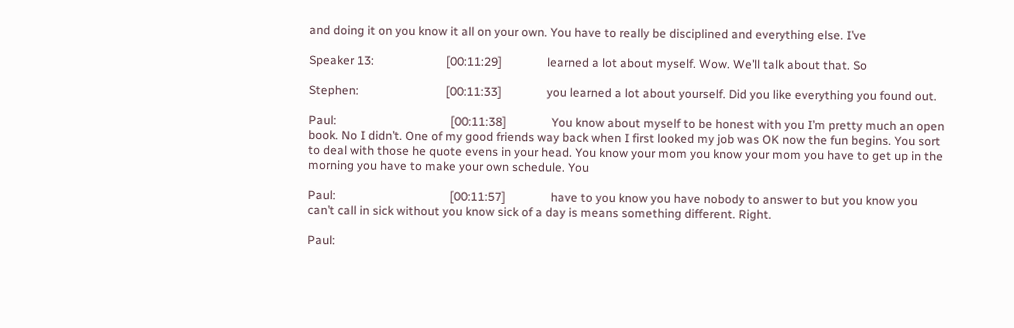and doing it on you know it all on your own. You have to really be disciplined and everything else. I’ve

Speaker 13:                        [00:11:29]               learned a lot about myself. Wow. We’ll talk about that. So

Stephen:                             [00:11:33]               you learned a lot about yourself. Did you like everything you found out.

Paul:                                      [00:11:38]               You know about myself to be honest with you I’m pretty much an open book. No I didn’t. One of my good friends way back when I first looked my job was OK now the fun begins. You sort to deal with those he quote evens in your head. You know your mom you know your mom you have to get up in the morning you have to make your own schedule. You

Paul:                                      [00:11:57]               have to you know you have nobody to answer to but you know you can’t call in sick without you know sick of a day is means something different. Right.

Paul: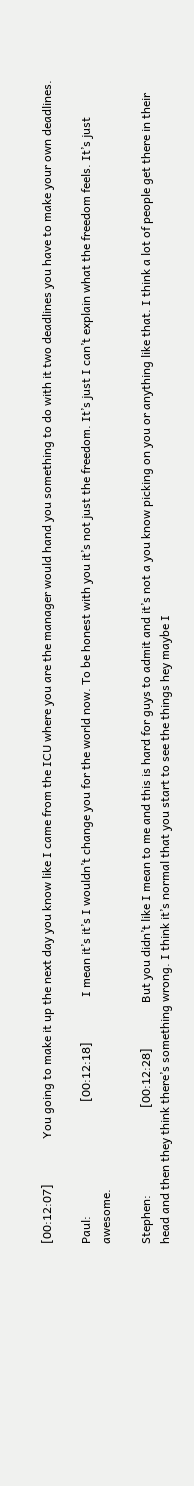[00:12:07]               You going to make it up the next day you know like I came from the ICU where you are the manager would hand you something to do with it two deadlines you have to make your own deadlines.

Paul:                                      [00:12:18]               I mean it’s it’s I wouldn’t change you for the world now. To be honest with you it’s not just the freedom. It’s just I can’t explain what the freedom feels. It’s just awesome.

Stephen:                             [00:12:28]               But you didn’t like I mean to me and this is hard for guys to admit and it’s not a you know picking on you or anything like that. I think a lot of people get there in their head and then they think there’s something wrong. I think it’s normal that you start to see the things hey maybe I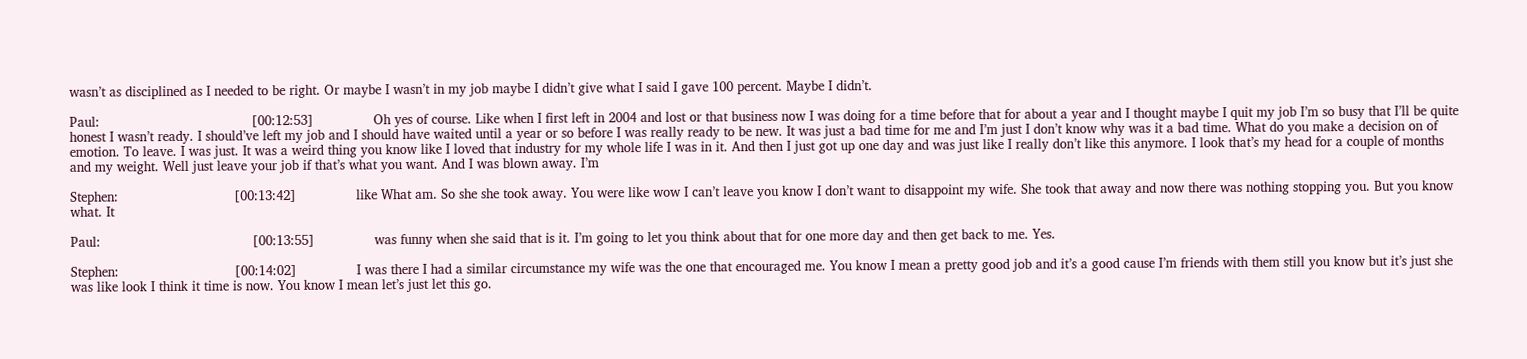wasn’t as disciplined as I needed to be right. Or maybe I wasn’t in my job maybe I didn’t give what I said I gave 100 percent. Maybe I didn’t.

Paul:                                      [00:12:53]               Oh yes of course. Like when I first left in 2004 and lost or that business now I was doing for a time before that for about a year and I thought maybe I quit my job I’m so busy that I’ll be quite honest I wasn’t ready. I should’ve left my job and I should have waited until a year or so before I was really ready to be new. It was just a bad time for me and I’m just I don’t know why was it a bad time. What do you make a decision on of emotion. To leave. I was just. It was a weird thing you know like I loved that industry for my whole life I was in it. And then I just got up one day and was just like I really don’t like this anymore. I look that’s my head for a couple of months and my weight. Well just leave your job if that’s what you want. And I was blown away. I’m

Stephen:                             [00:13:42]               like What am. So she she took away. You were like wow I can’t leave you know I don’t want to disappoint my wife. She took that away and now there was nothing stopping you. But you know what. It

Paul:                                      [00:13:55]               was funny when she said that is it. I’m going to let you think about that for one more day and then get back to me. Yes.

Stephen:                             [00:14:02]               I was there I had a similar circumstance my wife was the one that encouraged me. You know I mean a pretty good job and it’s a good cause I’m friends with them still you know but it’s just she was like look I think it time is now. You know I mean let’s just let this go.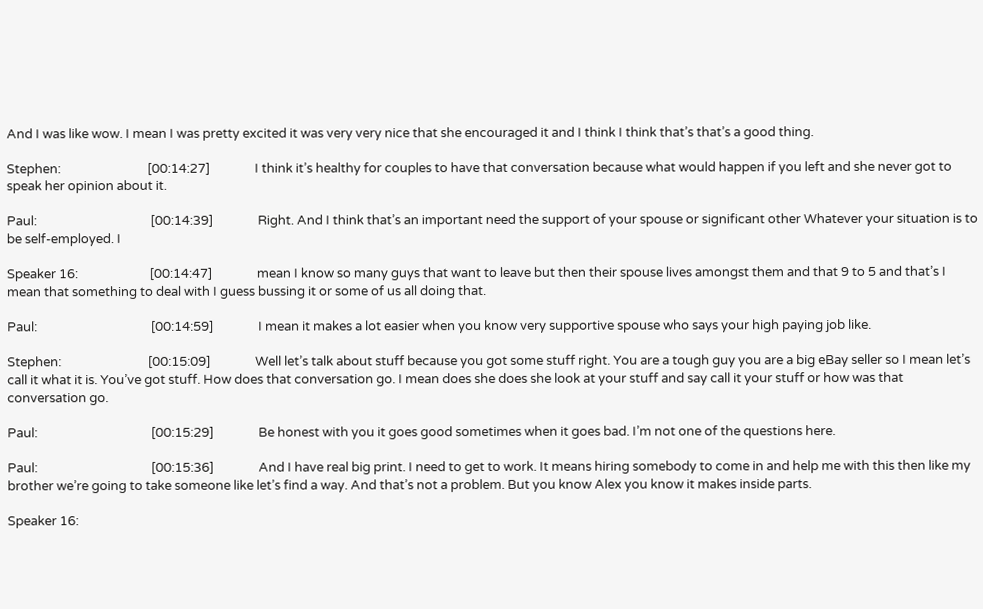And I was like wow. I mean I was pretty excited it was very very nice that she encouraged it and I think I think that’s that’s a good thing.

Stephen:                             [00:14:27]               I think it’s healthy for couples to have that conversation because what would happen if you left and she never got to speak her opinion about it.

Paul:                                      [00:14:39]               Right. And I think that’s an important need the support of your spouse or significant other Whatever your situation is to be self-employed. I

Speaker 16:                        [00:14:47]               mean I know so many guys that want to leave but then their spouse lives amongst them and that 9 to 5 and that’s I mean that something to deal with I guess bussing it or some of us all doing that.

Paul:                                      [00:14:59]               I mean it makes a lot easier when you know very supportive spouse who says your high paying job like.

Stephen:                             [00:15:09]               Well let’s talk about stuff because you got some stuff right. You are a tough guy you are a big eBay seller so I mean let’s call it what it is. You’ve got stuff. How does that conversation go. I mean does she does she look at your stuff and say call it your stuff or how was that conversation go.

Paul:                                      [00:15:29]               Be honest with you it goes good sometimes when it goes bad. I’m not one of the questions here.

Paul:                                      [00:15:36]               And I have real big print. I need to get to work. It means hiring somebody to come in and help me with this then like my brother we’re going to take someone like let’s find a way. And that’s not a problem. But you know Alex you know it makes inside parts.

Speaker 16: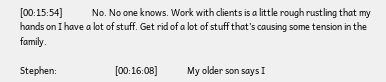[00:15:54]               No. No one knows. Work with clients is a little rough rustling that my hands on I have a lot of stuff. Get rid of a lot of stuff that’s causing some tension in the family.

Stephen:                             [00:16:08]               My older son says I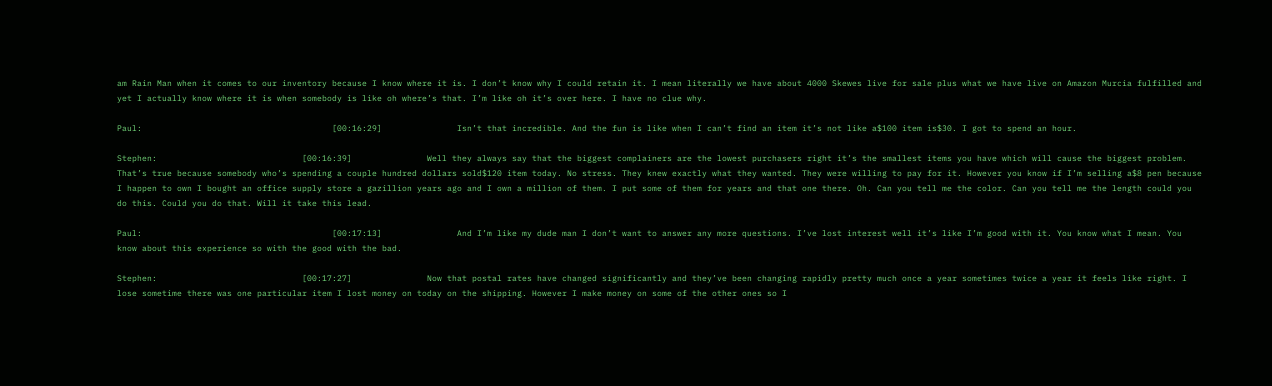am Rain Man when it comes to our inventory because I know where it is. I don’t know why I could retain it. I mean literally we have about 4000 Skewes live for sale plus what we have live on Amazon Murcia fulfilled and yet I actually know where it is when somebody is like oh where’s that. I’m like oh it’s over here. I have no clue why.

Paul:                                      [00:16:29]               Isn’t that incredible. And the fun is like when I can’t find an item it’s not like a$100 item is$30. I got to spend an hour.

Stephen:                             [00:16:39]               Well they always say that the biggest complainers are the lowest purchasers right it’s the smallest items you have which will cause the biggest problem. That’s true because somebody who’s spending a couple hundred dollars sold$120 item today. No stress. They knew exactly what they wanted. They were willing to pay for it. However you know if I’m selling a$8 pen because I happen to own I bought an office supply store a gazillion years ago and I own a million of them. I put some of them for years and that one there. Oh. Can you tell me the color. Can you tell me the length could you do this. Could you do that. Will it take this lead.

Paul:                                      [00:17:13]               And I’m like my dude man I don’t want to answer any more questions. I’ve lost interest well it’s like I’m good with it. You know what I mean. You know about this experience so with the good with the bad.

Stephen:                             [00:17:27]               Now that postal rates have changed significantly and they’ve been changing rapidly pretty much once a year sometimes twice a year it feels like right. I lose sometime there was one particular item I lost money on today on the shipping. However I make money on some of the other ones so I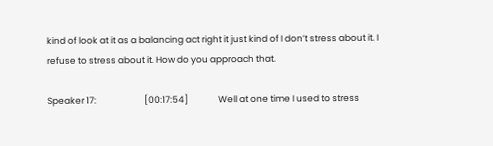kind of look at it as a balancing act right it just kind of I don’t stress about it. I refuse to stress about it. How do you approach that.

Speaker 17:                        [00:17:54]               Well at one time I used to stress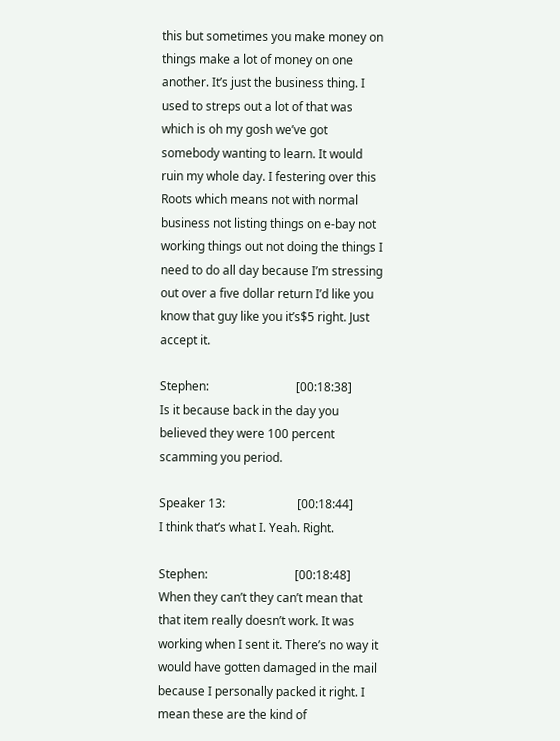this but sometimes you make money on things make a lot of money on one another. It’s just the business thing. I used to streps out a lot of that was which is oh my gosh we’ve got somebody wanting to learn. It would ruin my whole day. I festering over this Roots which means not with normal business not listing things on e-bay not working things out not doing the things I need to do all day because I’m stressing out over a five dollar return I’d like you know that guy like you it’s$5 right. Just accept it.

Stephen:                             [00:18:38]               Is it because back in the day you believed they were 100 percent scamming you period.

Speaker 13:                        [00:18:44]               I think that’s what I. Yeah. Right.

Stephen:                             [00:18:48]               When they can’t they can’t mean that that item really doesn’t work. It was working when I sent it. There’s no way it would have gotten damaged in the mail because I personally packed it right. I mean these are the kind of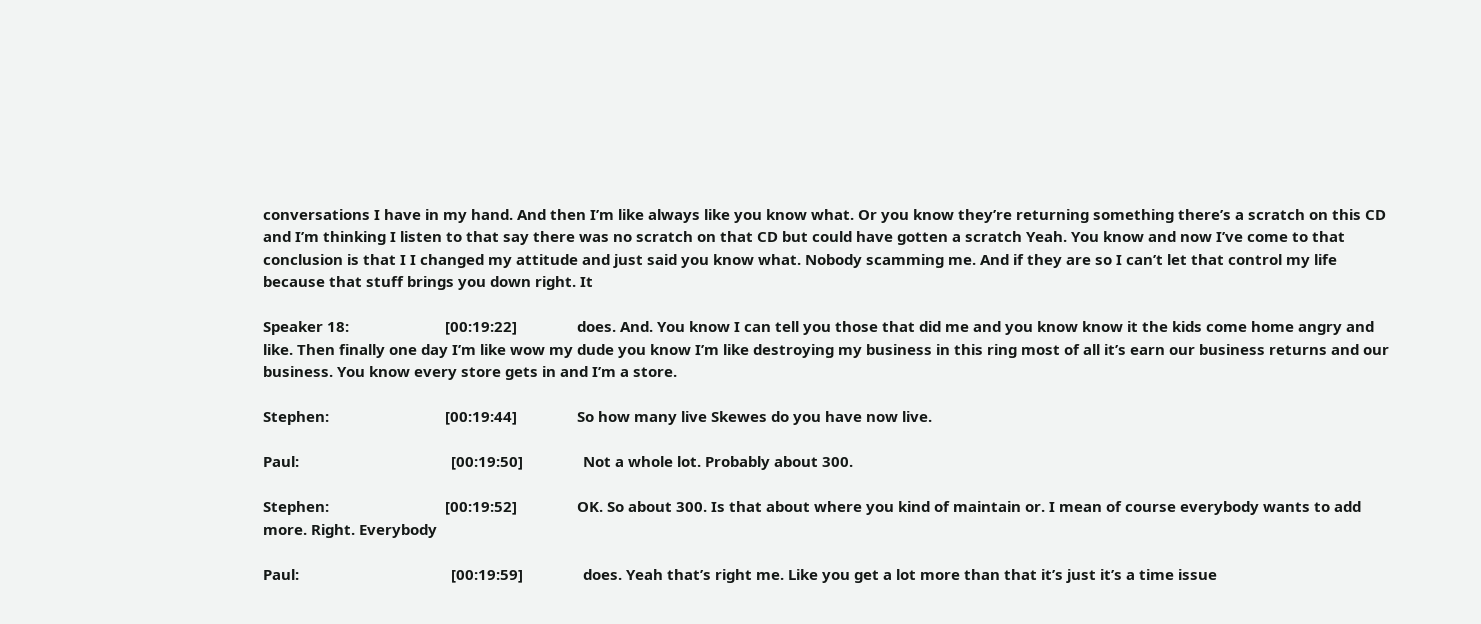conversations I have in my hand. And then I’m like always like you know what. Or you know they’re returning something there’s a scratch on this CD and I’m thinking I listen to that say there was no scratch on that CD but could have gotten a scratch Yeah. You know and now I’ve come to that conclusion is that I I changed my attitude and just said you know what. Nobody scamming me. And if they are so I can’t let that control my life because that stuff brings you down right. It

Speaker 18:                        [00:19:22]               does. And. You know I can tell you those that did me and you know know it the kids come home angry and like. Then finally one day I’m like wow my dude you know I’m like destroying my business in this ring most of all it’s earn our business returns and our business. You know every store gets in and I’m a store.

Stephen:                             [00:19:44]               So how many live Skewes do you have now live.

Paul:                                      [00:19:50]               Not a whole lot. Probably about 300.

Stephen:                             [00:19:52]               OK. So about 300. Is that about where you kind of maintain or. I mean of course everybody wants to add more. Right. Everybody

Paul:                                      [00:19:59]               does. Yeah that’s right me. Like you get a lot more than that it’s just it’s a time issue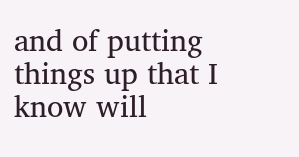and of putting things up that I know will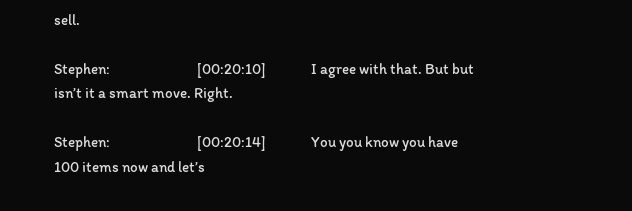sell.

Stephen:                             [00:20:10]               I agree with that. But but isn’t it a smart move. Right.

Stephen:                             [00:20:14]               You you know you have 100 items now and let’s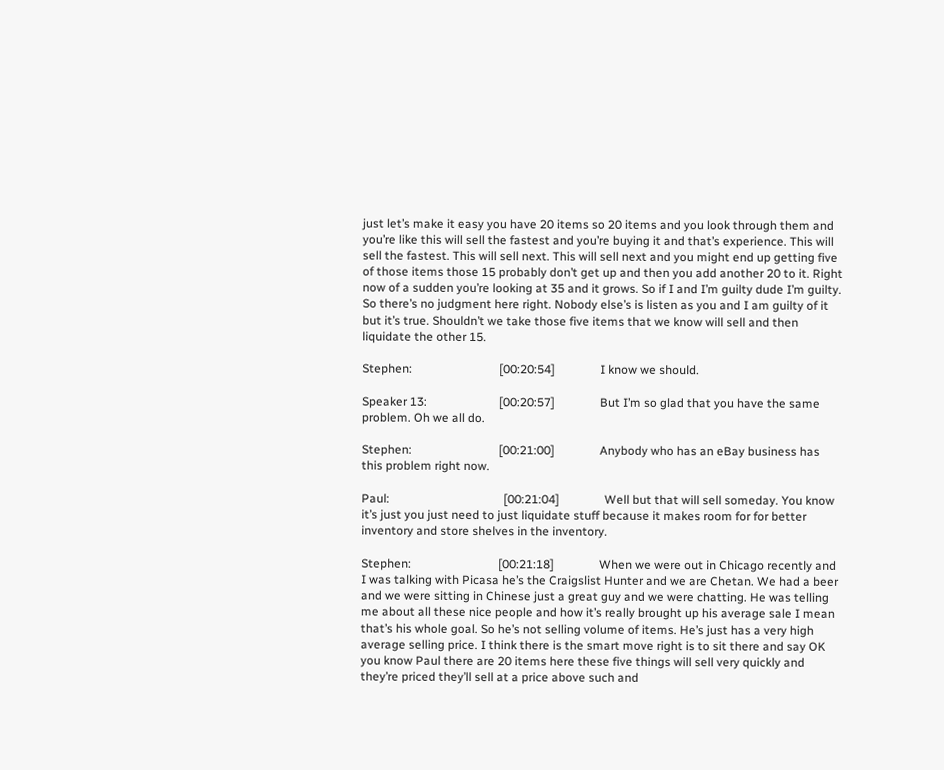just let’s make it easy you have 20 items so 20 items and you look through them and you’re like this will sell the fastest and you’re buying it and that’s experience. This will sell the fastest. This will sell next. This will sell next and you might end up getting five of those items those 15 probably don’t get up and then you add another 20 to it. Right now of a sudden you’re looking at 35 and it grows. So if I and I’m guilty dude I’m guilty. So there’s no judgment here right. Nobody else’s is listen as you and I am guilty of it but it’s true. Shouldn’t we take those five items that we know will sell and then liquidate the other 15.

Stephen:                             [00:20:54]               I know we should.

Speaker 13:                        [00:20:57]               But I’m so glad that you have the same problem. Oh we all do.

Stephen:                             [00:21:00]               Anybody who has an eBay business has this problem right now.

Paul:                                      [00:21:04]               Well but that will sell someday. You know it’s just you just need to just liquidate stuff because it makes room for for better inventory and store shelves in the inventory.

Stephen:                             [00:21:18]               When we were out in Chicago recently and I was talking with Picasa he’s the Craigslist Hunter and we are Chetan. We had a beer and we were sitting in Chinese just a great guy and we were chatting. He was telling me about all these nice people and how it’s really brought up his average sale I mean that’s his whole goal. So he’s not selling volume of items. He’s just has a very high average selling price. I think there is the smart move right is to sit there and say OK you know Paul there are 20 items here these five things will sell very quickly and they’re priced they’ll sell at a price above such and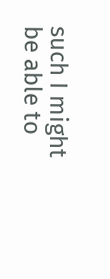such I might be able to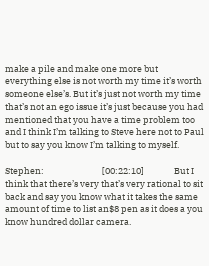make a pile and make one more but everything else is not worth my time it’s worth someone else’s. But it’s just not worth my time that’s not an ego issue it’s just because you had mentioned that you have a time problem too and I think I’m talking to Steve here not to Paul but to say you know I’m talking to myself.

Stephen:                             [00:22:10]               But I think that there’s very that’s very rational to sit back and say you know what it takes the same amount of time to list an$8 pen as it does a you know hundred dollar camera.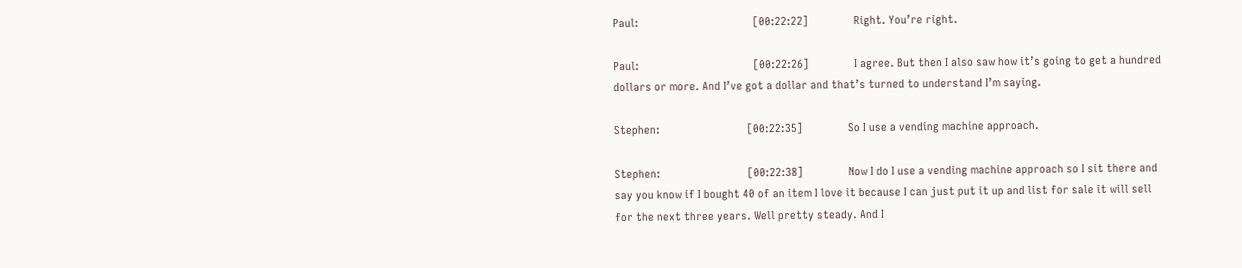Paul:                                      [00:22:22]               Right. You’re right.

Paul:                                      [00:22:26]               I agree. But then I also saw how it’s going to get a hundred dollars or more. And I’ve got a dollar and that’s turned to understand I’m saying.

Stephen:                             [00:22:35]               So I use a vending machine approach.

Stephen:                             [00:22:38]               Now I do I use a vending machine approach so I sit there and say you know if I bought 40 of an item I love it because I can just put it up and list for sale it will sell for the next three years. Well pretty steady. And I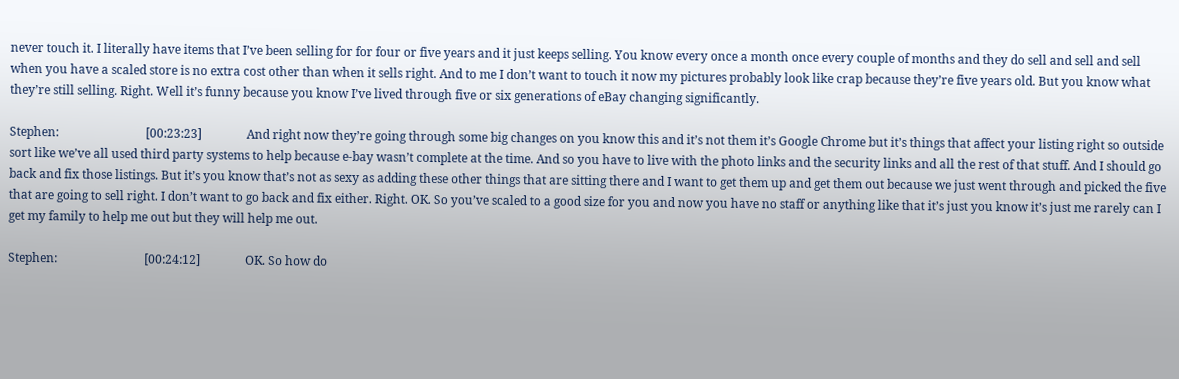never touch it. I literally have items that I’ve been selling for for four or five years and it just keeps selling. You know every once a month once every couple of months and they do sell and sell and sell when you have a scaled store is no extra cost other than when it sells right. And to me I don’t want to touch it now my pictures probably look like crap because they’re five years old. But you know what they’re still selling. Right. Well it’s funny because you know I’ve lived through five or six generations of eBay changing significantly.

Stephen:                             [00:23:23]               And right now they’re going through some big changes on you know this and it’s not them it’s Google Chrome but it’s things that affect your listing right so outside sort like we’ve all used third party systems to help because e-bay wasn’t complete at the time. And so you have to live with the photo links and the security links and all the rest of that stuff. And I should go back and fix those listings. But it’s you know that’s not as sexy as adding these other things that are sitting there and I want to get them up and get them out because we just went through and picked the five that are going to sell right. I don’t want to go back and fix either. Right. OK. So you’ve scaled to a good size for you and now you have no staff or anything like that it’s just you know it’s just me rarely can I get my family to help me out but they will help me out.

Stephen:                             [00:24:12]               OK. So how do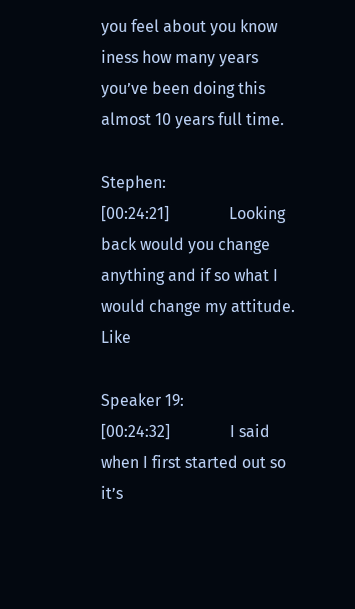you feel about you know iness how many years you’ve been doing this almost 10 years full time.

Stephen:                             [00:24:21]               Looking back would you change anything and if so what I would change my attitude. Like

Speaker 19:                        [00:24:32]               I said when I first started out so it’s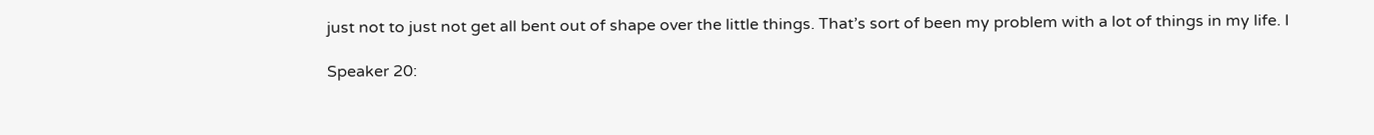just not to just not get all bent out of shape over the little things. That’s sort of been my problem with a lot of things in my life. I

Speaker 20: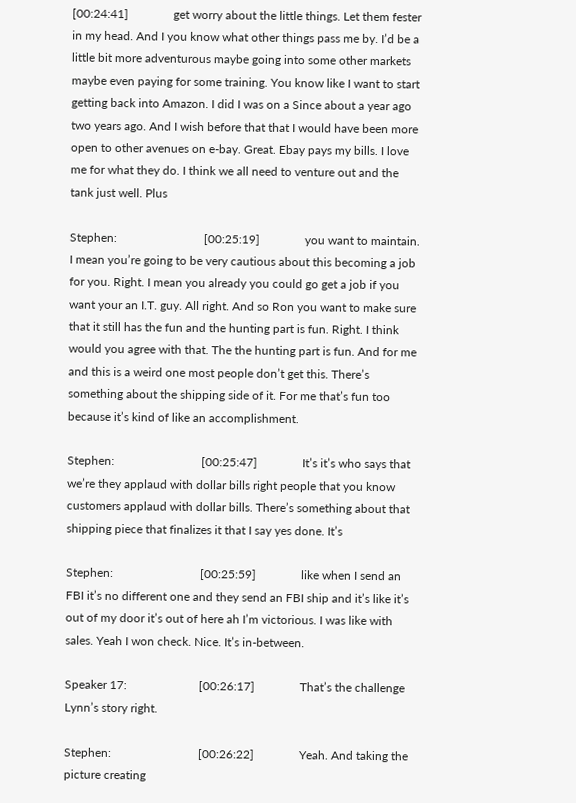[00:24:41]               get worry about the little things. Let them fester in my head. And I you know what other things pass me by. I’d be a little bit more adventurous maybe going into some other markets maybe even paying for some training. You know like I want to start getting back into Amazon. I did I was on a Since about a year ago two years ago. And I wish before that that I would have been more open to other avenues on e-bay. Great. Ebay pays my bills. I love me for what they do. I think we all need to venture out and the tank just well. Plus

Stephen:                             [00:25:19]               you want to maintain. I mean you’re going to be very cautious about this becoming a job for you. Right. I mean you already you could go get a job if you want your an I.T. guy. All right. And so Ron you want to make sure that it still has the fun and the hunting part is fun. Right. I think would you agree with that. The the hunting part is fun. And for me and this is a weird one most people don’t get this. There’s something about the shipping side of it. For me that’s fun too because it’s kind of like an accomplishment.

Stephen:                             [00:25:47]               It’s it’s who says that we’re they applaud with dollar bills right people that you know customers applaud with dollar bills. There’s something about that shipping piece that finalizes it that I say yes done. It’s

Stephen:                             [00:25:59]               like when I send an FBI it’s no different one and they send an FBI ship and it’s like it’s out of my door it’s out of here ah I’m victorious. I was like with sales. Yeah I won check. Nice. It’s in-between.

Speaker 17:                        [00:26:17]               That’s the challenge Lynn’s story right.

Stephen:                             [00:26:22]               Yeah. And taking the picture creating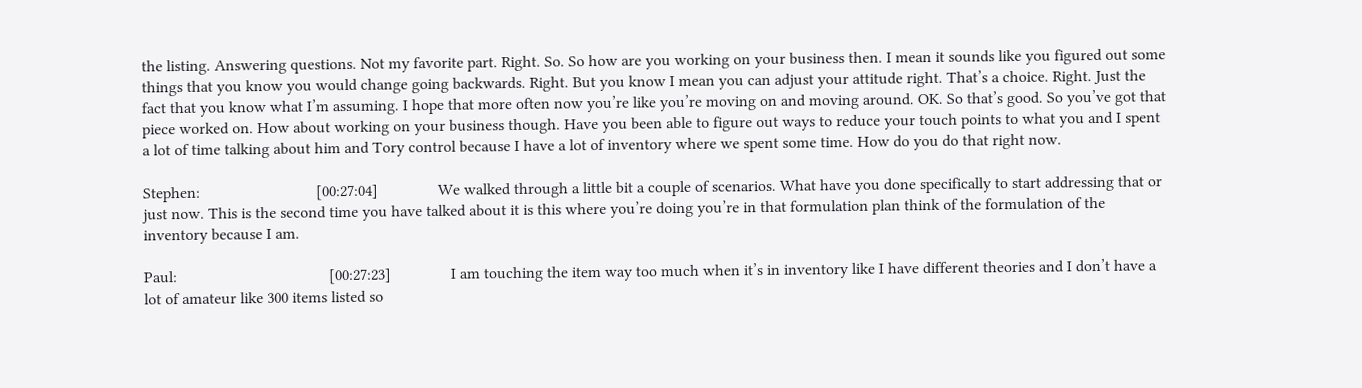the listing. Answering questions. Not my favorite part. Right. So. So how are you working on your business then. I mean it sounds like you figured out some things that you know you would change going backwards. Right. But you know I mean you can adjust your attitude right. That’s a choice. Right. Just the fact that you know what I’m assuming. I hope that more often now you’re like you’re moving on and moving around. OK. So that’s good. So you’ve got that piece worked on. How about working on your business though. Have you been able to figure out ways to reduce your touch points to what you and I spent a lot of time talking about him and Tory control because I have a lot of inventory where we spent some time. How do you do that right now.

Stephen:                             [00:27:04]               We walked through a little bit a couple of scenarios. What have you done specifically to start addressing that or just now. This is the second time you have talked about it is this where you’re doing you’re in that formulation plan think of the formulation of the inventory because I am.

Paul:                                      [00:27:23]               I am touching the item way too much when it’s in inventory like I have different theories and I don’t have a lot of amateur like 300 items listed so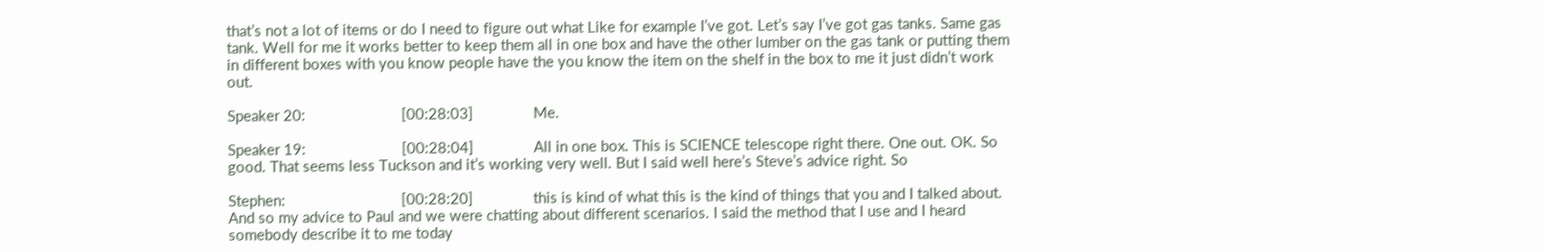that’s not a lot of items or do I need to figure out what Like for example I’ve got. Let’s say I’ve got gas tanks. Same gas tank. Well for me it works better to keep them all in one box and have the other lumber on the gas tank or putting them in different boxes with you know people have the you know the item on the shelf in the box to me it just didn’t work out.

Speaker 20:                        [00:28:03]               Me.

Speaker 19:                        [00:28:04]               All in one box. This is SCIENCE telescope right there. One out. OK. So good. That seems less Tuckson and it’s working very well. But I said well here’s Steve’s advice right. So

Stephen:                             [00:28:20]               this is kind of what this is the kind of things that you and I talked about. And so my advice to Paul and we were chatting about different scenarios. I said the method that I use and I heard somebody describe it to me today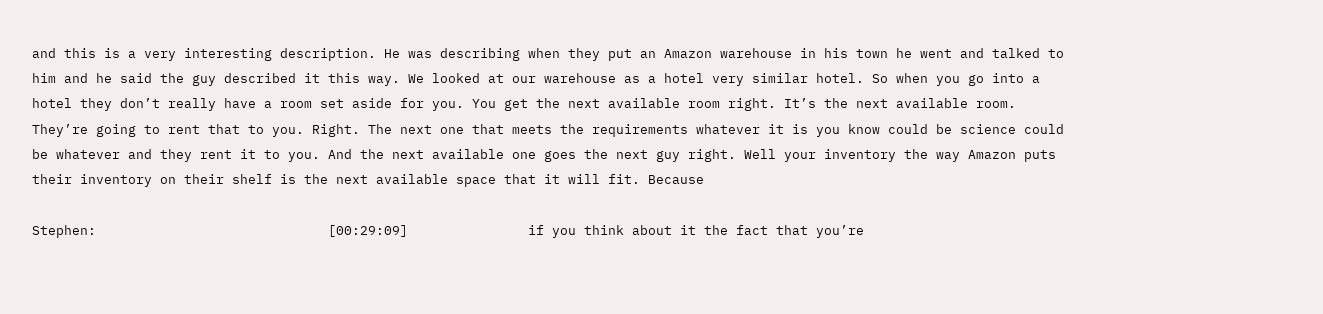and this is a very interesting description. He was describing when they put an Amazon warehouse in his town he went and talked to him and he said the guy described it this way. We looked at our warehouse as a hotel very similar hotel. So when you go into a hotel they don’t really have a room set aside for you. You get the next available room right. It’s the next available room. They’re going to rent that to you. Right. The next one that meets the requirements whatever it is you know could be science could be whatever and they rent it to you. And the next available one goes the next guy right. Well your inventory the way Amazon puts their inventory on their shelf is the next available space that it will fit. Because

Stephen:                             [00:29:09]               if you think about it the fact that you’re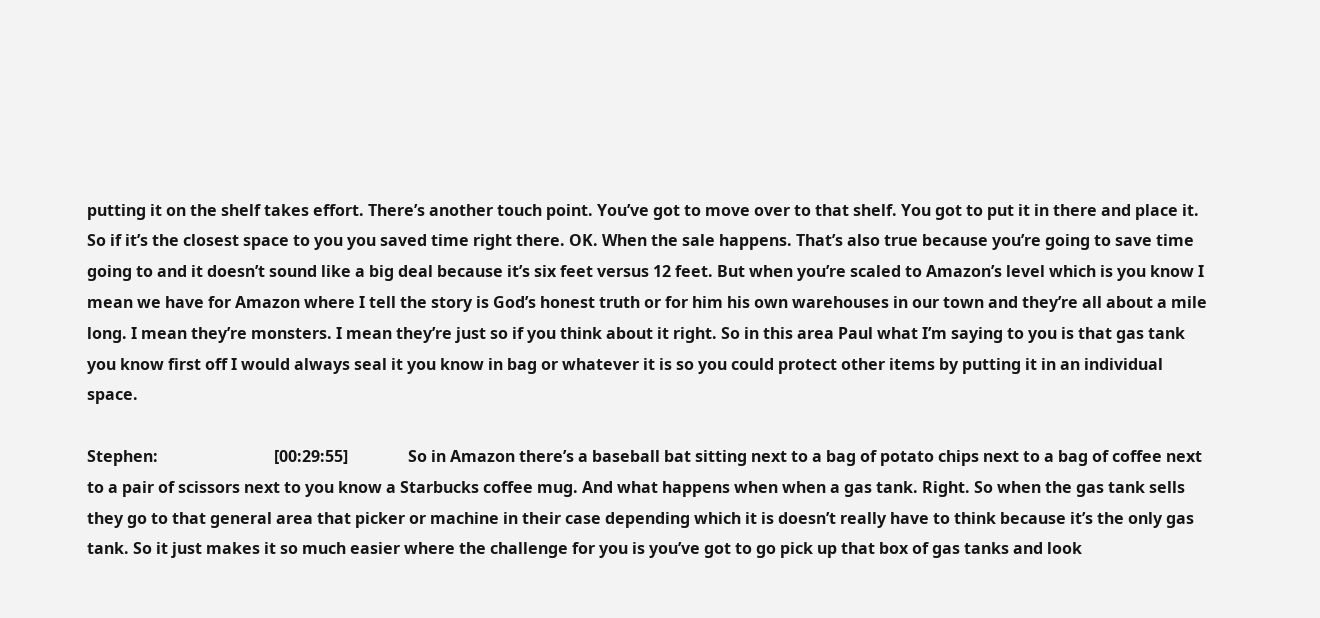putting it on the shelf takes effort. There’s another touch point. You’ve got to move over to that shelf. You got to put it in there and place it. So if it’s the closest space to you you saved time right there. OK. When the sale happens. That’s also true because you’re going to save time going to and it doesn’t sound like a big deal because it’s six feet versus 12 feet. But when you’re scaled to Amazon’s level which is you know I mean we have for Amazon where I tell the story is God’s honest truth or for him his own warehouses in our town and they’re all about a mile long. I mean they’re monsters. I mean they’re just so if you think about it right. So in this area Paul what I’m saying to you is that gas tank you know first off I would always seal it you know in bag or whatever it is so you could protect other items by putting it in an individual space.

Stephen:                             [00:29:55]               So in Amazon there’s a baseball bat sitting next to a bag of potato chips next to a bag of coffee next to a pair of scissors next to you know a Starbucks coffee mug. And what happens when when a gas tank. Right. So when the gas tank sells they go to that general area that picker or machine in their case depending which it is doesn’t really have to think because it’s the only gas tank. So it just makes it so much easier where the challenge for you is you’ve got to go pick up that box of gas tanks and look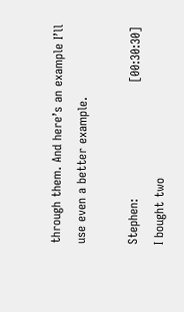through them. And here’s an example I’ll use even a better example.

Stephen:                             [00:30:30]               I bought two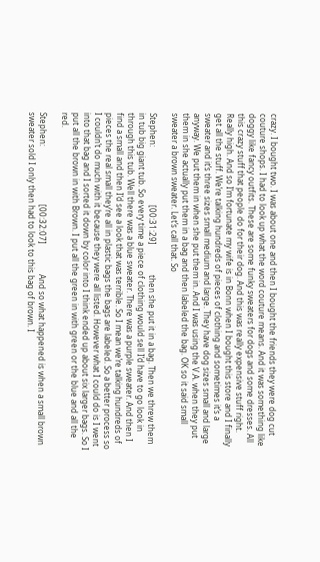crazy. I bought two. I was about one and then I bought the friends they were dog cut couture shops. I had to look up what the word couture means. And it was something like doggy like fancy outfits. These are some funky sweaters for dogs and some dresses. All this crazy stuff that people do for their dog. And this was really expensive stuff right. Really high. And so I’m fortunate my wife is in Bonn when I bought this store and I finally get all the stuff. We’re talking hundreds of pieces of clothing and sometimes it’s a sweater and it’s three sizes small medium and large. They have dog sizes small and large anyway. We put them in when she put them in. And I was using the V.A. when they put them in she actually put them in a bag and then labeled the bag. OK so it said small sweater a brown sweater. Let’s call that. So

Stephen:                             [00:31:29]               then she put it in a bag. Then we threw them in tub big giant tub. So every time a piece of clothing would sell I’d have to go look in through this tub. Well there was a blue sweater. There was a purple sweater. And then I find a small and then I’d see a look that was terrible. So I mean we’re talking hundreds of pieces the real small they’re all in plastic bags the bags are labeled. So a better process so I couldn’t do much with it because they were all listed. However what I could do is I went into that bag and I sorted it down by color into I think ended up about six larger bags. So I put all the brown in with Brown. I put all the green in with green or the blue and all the red.

Stephen:                             [00:32:07]               And so what happened is when a small brown sweater sold I only then had to look to this bag of brown. I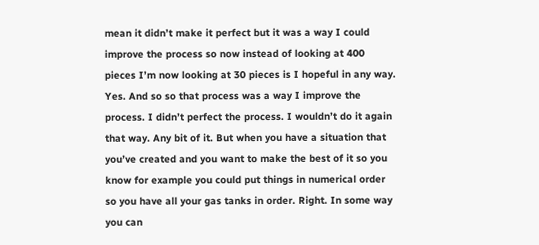mean it didn’t make it perfect but it was a way I could improve the process so now instead of looking at 400 pieces I’m now looking at 30 pieces is I hopeful in any way. Yes. And so so that process was a way I improve the process. I didn’t perfect the process. I wouldn’t do it again that way. Any bit of it. But when you have a situation that you’ve created and you want to make the best of it so you know for example you could put things in numerical order so you have all your gas tanks in order. Right. In some way you can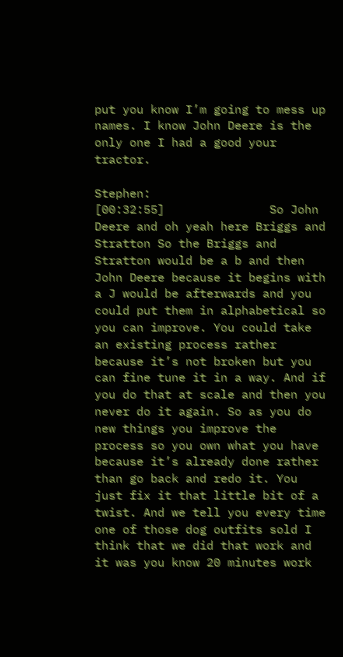put you know I’m going to mess up names. I know John Deere is the only one I had a good your tractor.

Stephen:                             [00:32:55]               So John Deere and oh yeah here Briggs and Stratton So the Briggs and Stratton would be a b and then John Deere because it begins with a J would be afterwards and you could put them in alphabetical so you can improve. You could take an existing process rather because it’s not broken but you can fine tune it in a way. And if you do that at scale and then you never do it again. So as you do new things you improve the process so you own what you have because it’s already done rather than go back and redo it. You just fix it that little bit of a twist. And we tell you every time one of those dog outfits sold I think that we did that work and it was you know 20 minutes work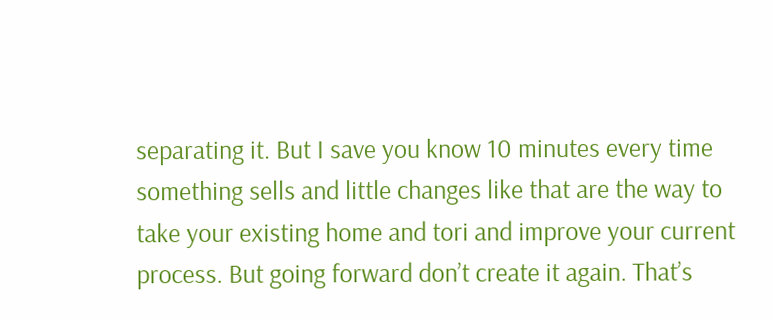separating it. But I save you know 10 minutes every time something sells and little changes like that are the way to take your existing home and tori and improve your current process. But going forward don’t create it again. That’s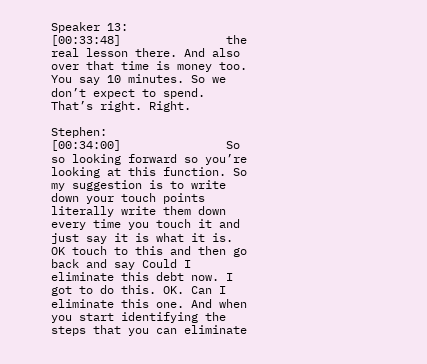Speaker 13:                        [00:33:48]               the real lesson there. And also over that time is money too. You say 10 minutes. So we don’t expect to spend. That’s right. Right.

Stephen:                             [00:34:00]               So so looking forward so you’re looking at this function. So my suggestion is to write down your touch points literally write them down every time you touch it and just say it is what it is. OK touch to this and then go back and say Could I eliminate this debt now. I got to do this. OK. Can I eliminate this one. And when you start identifying the steps that you can eliminate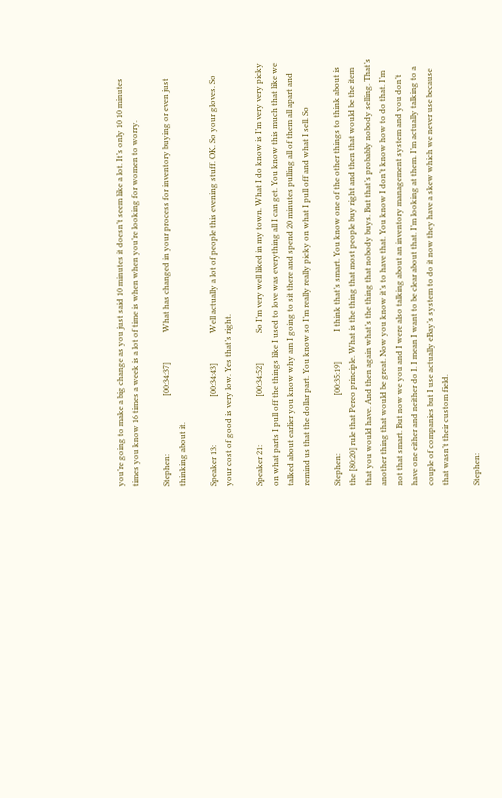you’re going to make a big change as you just said 10 minutes it doesn’t seem like a lot. It’s only 10 10 minutes times you know 16 times a week is a lot of time is when when you’re looking for women to worry.

Stephen:                             [00:34:37]               What has changed in your process for inventory buying or even just thinking about it.

Speaker 13:                        [00:34:43]               Well actually a lot of people this evening stuff. OK. So your gloves. So your cost of good is very low. Yes that’s right.

Speaker 21:                        [00:34:52]               So I’m very well liked in my town. What I do know is I’m very very picky on what parts I pull off the things like I used to love was everything all I can get. You know this much that like we talked about earlier you know why am I going to sit there and spend 20 minutes pulling all of them all apart and remind us that the dollar part. You know so I’m really really picky on what I pull off and what I sell. So

Stephen:                             [00:35:19]               I think that’s smart. You know one of the other things to think about is the [80:20] rule that Pereo principle. What is the thing that most people buy right and then that would be the item that you would have. And then again what’s the thing that nobody buys. But that’s probably nobody selling. That’s another thing that would be great. Now you know it’s to have that. You know I don’t know how to do that. I’m not that smart. But now we you and I were also talking about an inventory management system and you don’t have one either and neither do I. I mean I want to be clear about that. I’m looking at them. I’m actually talking to a couple of companies but I use actually eBay’s system to do it now they have a skew which we never use because that wasn’t their custom field.

Stephen: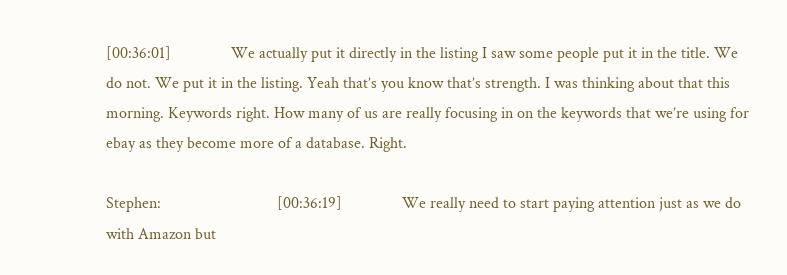[00:36:01]               We actually put it directly in the listing I saw some people put it in the title. We do not. We put it in the listing. Yeah that’s you know that’s strength. I was thinking about that this morning. Keywords right. How many of us are really focusing in on the keywords that we’re using for ebay as they become more of a database. Right.

Stephen:                             [00:36:19]               We really need to start paying attention just as we do with Amazon but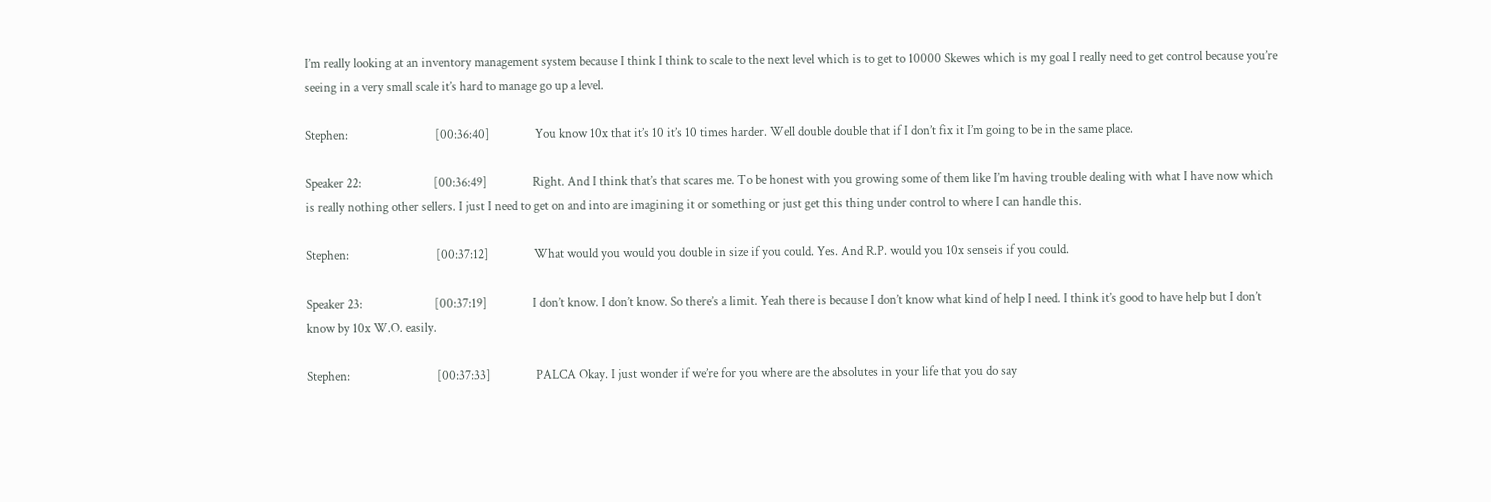I’m really looking at an inventory management system because I think I think to scale to the next level which is to get to 10000 Skewes which is my goal I really need to get control because you’re seeing in a very small scale it’s hard to manage go up a level.

Stephen:                             [00:36:40]               You know 10x that it’s 10 it’s 10 times harder. Well double double that if I don’t fix it I’m going to be in the same place.

Speaker 22:                        [00:36:49]               Right. And I think that’s that scares me. To be honest with you growing some of them like I’m having trouble dealing with what I have now which is really nothing other sellers. I just I need to get on and into are imagining it or something or just get this thing under control to where I can handle this.

Stephen:                             [00:37:12]               What would you would you double in size if you could. Yes. And R.P. would you 10x senseis if you could.

Speaker 23:                        [00:37:19]               I don’t know. I don’t know. So there’s a limit. Yeah there is because I don’t know what kind of help I need. I think it’s good to have help but I don’t know by 10x W.O. easily.

Stephen:                             [00:37:33]               PALCA Okay. I just wonder if we’re for you where are the absolutes in your life that you do say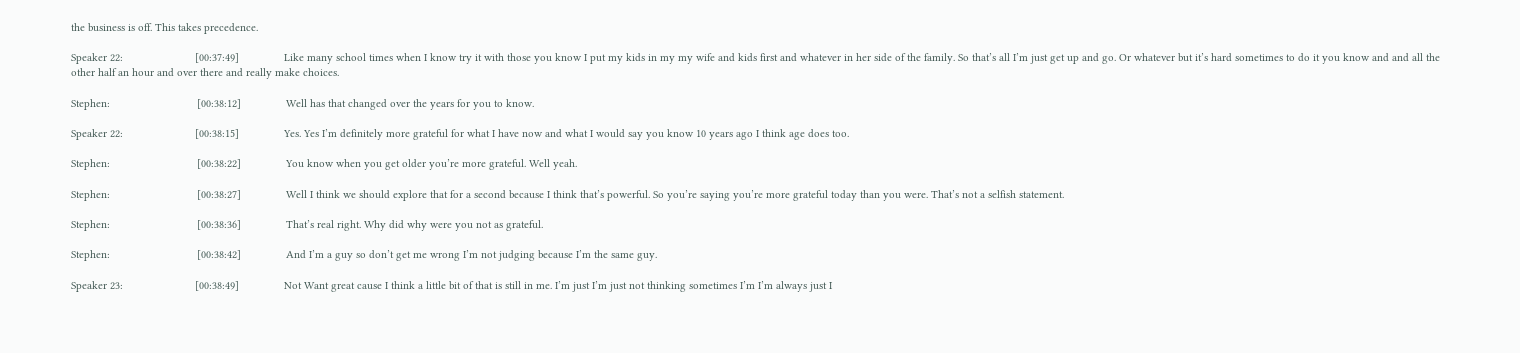the business is off. This takes precedence.

Speaker 22:                        [00:37:49]               Like many school times when I know try it with those you know I put my kids in my my wife and kids first and whatever in her side of the family. So that’s all I’m just get up and go. Or whatever but it’s hard sometimes to do it you know and and all the other half an hour and over there and really make choices.

Stephen:                             [00:38:12]               Well has that changed over the years for you to know.

Speaker 22:                        [00:38:15]               Yes. Yes I’m definitely more grateful for what I have now and what I would say you know 10 years ago I think age does too.

Stephen:                             [00:38:22]               You know when you get older you’re more grateful. Well yeah.

Stephen:                             [00:38:27]               Well I think we should explore that for a second because I think that’s powerful. So you’re saying you’re more grateful today than you were. That’s not a selfish statement.

Stephen:                             [00:38:36]               That’s real right. Why did why were you not as grateful.

Stephen:                             [00:38:42]               And I’m a guy so don’t get me wrong I’m not judging because I’m the same guy.

Speaker 23:                        [00:38:49]               Not Want great cause I think a little bit of that is still in me. I’m just I’m just not thinking sometimes I’m I’m always just I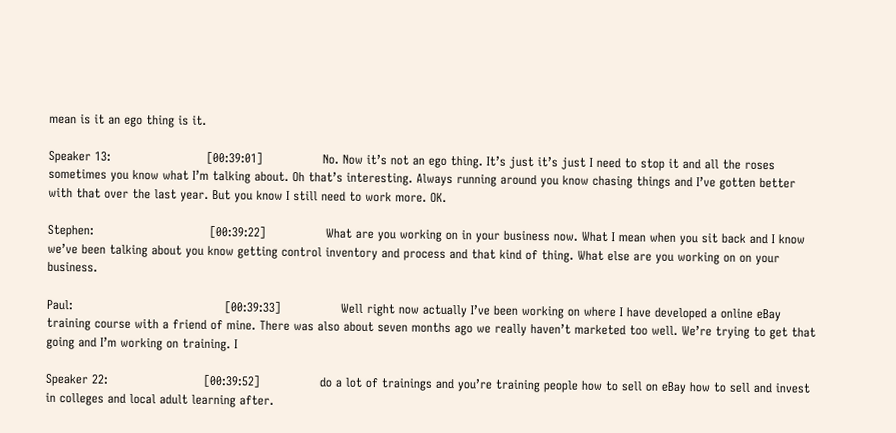mean is it an ego thing is it.

Speaker 13:                        [00:39:01]               No. Now it’s not an ego thing. It’s just it’s just I need to stop it and all the roses sometimes you know what I’m talking about. Oh that’s interesting. Always running around you know chasing things and I’ve gotten better with that over the last year. But you know I still need to work more. OK.

Stephen:                             [00:39:22]               What are you working on in your business now. What I mean when you sit back and I know we’ve been talking about you know getting control inventory and process and that kind of thing. What else are you working on on your business.

Paul:                                      [00:39:33]               Well right now actually I’ve been working on where I have developed a online eBay training course with a friend of mine. There was also about seven months ago we really haven’t marketed too well. We’re trying to get that going and I’m working on training. I

Speaker 22:                        [00:39:52]               do a lot of trainings and you’re training people how to sell on eBay how to sell and invest in colleges and local adult learning after.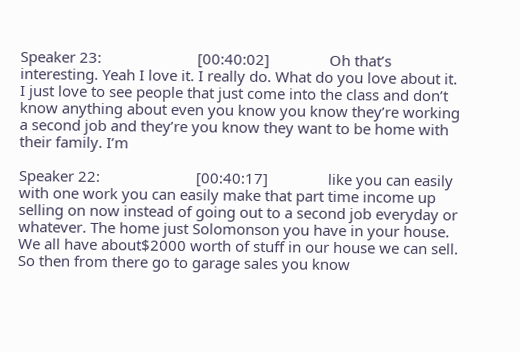Speaker 23:                        [00:40:02]               Oh that’s interesting. Yeah I love it. I really do. What do you love about it. I just love to see people that just come into the class and don’t know anything about even you know you know they’re working a second job and they’re you know they want to be home with their family. I’m

Speaker 22:                        [00:40:17]               like you can easily with one work you can easily make that part time income up selling on now instead of going out to a second job everyday or whatever. The home just Solomonson you have in your house. We all have about$2000 worth of stuff in our house we can sell. So then from there go to garage sales you know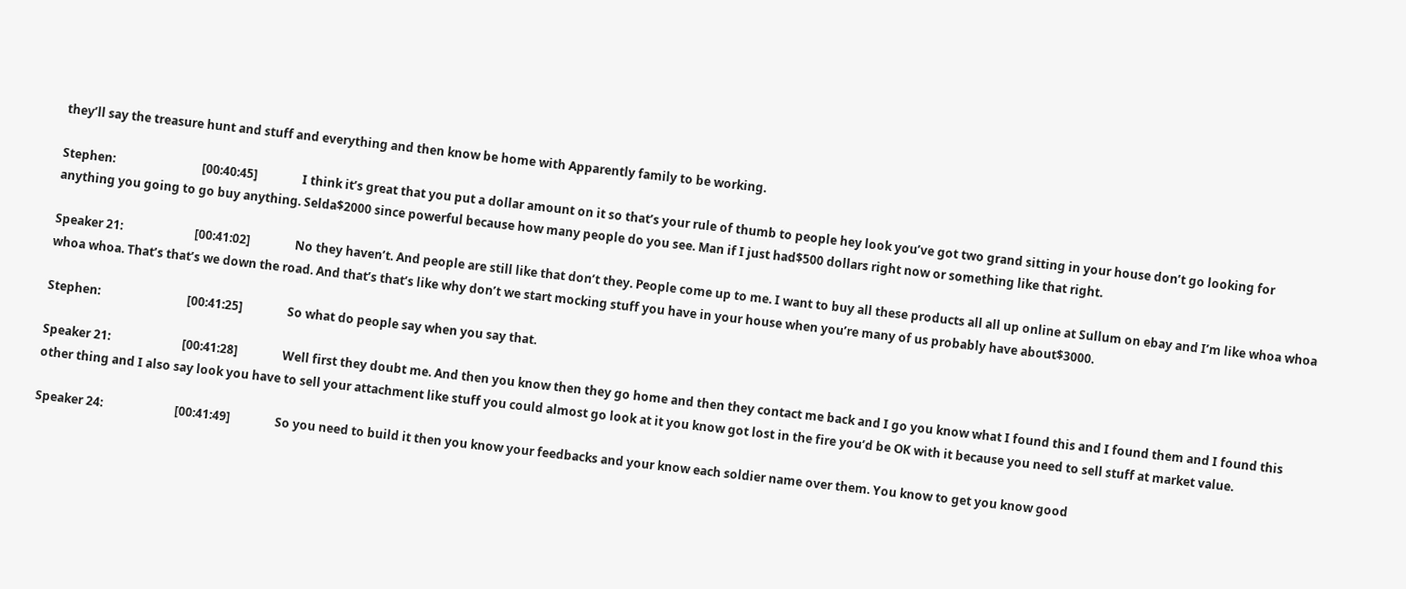they’ll say the treasure hunt and stuff and everything and then know be home with Apparently family to be working.

Stephen:                             [00:40:45]               I think it’s great that you put a dollar amount on it so that’s your rule of thumb to people hey look you’ve got two grand sitting in your house don’t go looking for anything you going to go buy anything. Selda$2000 since powerful because how many people do you see. Man if I just had$500 dollars right now or something like that right.

Speaker 21:                        [00:41:02]               No they haven’t. And people are still like that don’t they. People come up to me. I want to buy all these products all all up online at Sullum on ebay and I’m like whoa whoa whoa whoa. That’s that’s we down the road. And that’s that’s like why don’t we start mocking stuff you have in your house when you’re many of us probably have about$3000.

Stephen:                             [00:41:25]               So what do people say when you say that.

Speaker 21:                        [00:41:28]               Well first they doubt me. And then you know then they go home and then they contact me back and I go you know what I found this and I found them and I found this other thing and I also say look you have to sell your attachment like stuff you could almost go look at it you know got lost in the fire you’d be OK with it because you need to sell stuff at market value.

Speaker 24:                        [00:41:49]               So you need to build it then you know your feedbacks and your know each soldier name over them. You know to get you know good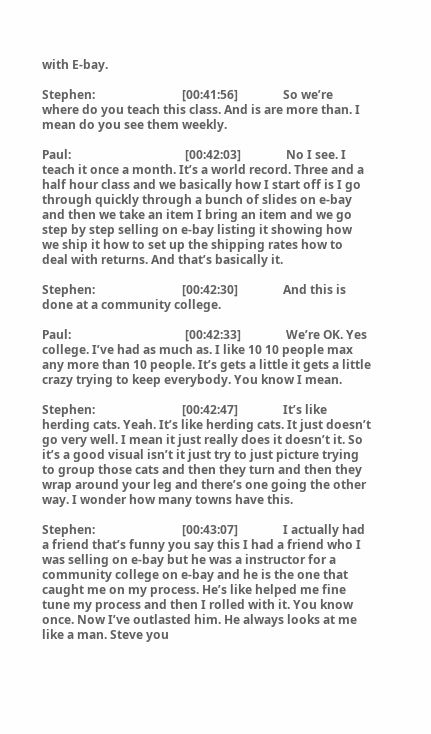with E-bay.

Stephen:                             [00:41:56]               So we’re where do you teach this class. And is are more than. I mean do you see them weekly.

Paul:                                      [00:42:03]               No I see. I teach it once a month. It’s a world record. Three and a half hour class and we basically how I start off is I go through quickly through a bunch of slides on e-bay and then we take an item I bring an item and we go step by step selling on e-bay listing it showing how we ship it how to set up the shipping rates how to deal with returns. And that’s basically it.

Stephen:                             [00:42:30]               And this is done at a community college.

Paul:                                      [00:42:33]               We’re OK. Yes college. I’ve had as much as. I like 10 10 people max any more than 10 people. It’s gets a little it gets a little crazy trying to keep everybody. You know I mean.

Stephen:                             [00:42:47]               It’s like herding cats. Yeah. It’s like herding cats. It just doesn’t go very well. I mean it just really does it doesn’t it. So it’s a good visual isn’t it just try to just picture trying to group those cats and then they turn and then they wrap around your leg and there’s one going the other way. I wonder how many towns have this.

Stephen:                             [00:43:07]               I actually had a friend that’s funny you say this I had a friend who I was selling on e-bay but he was a instructor for a community college on e-bay and he is the one that caught me on my process. He’s like helped me fine tune my process and then I rolled with it. You know once. Now I’ve outlasted him. He always looks at me like a man. Steve you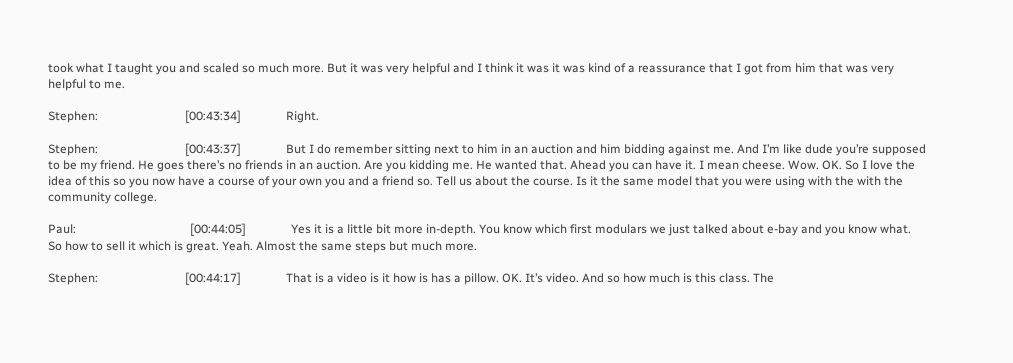took what I taught you and scaled so much more. But it was very helpful and I think it was it was kind of a reassurance that I got from him that was very helpful to me.

Stephen:                             [00:43:34]               Right.

Stephen:                             [00:43:37]               But I do remember sitting next to him in an auction and him bidding against me. And I’m like dude you’re supposed to be my friend. He goes there’s no friends in an auction. Are you kidding me. He wanted that. Ahead you can have it. I mean cheese. Wow. OK. So I love the idea of this so you now have a course of your own you and a friend so. Tell us about the course. Is it the same model that you were using with the with the community college.

Paul:                                      [00:44:05]               Yes it is a little bit more in-depth. You know which first modulars we just talked about e-bay and you know what. So how to sell it which is great. Yeah. Almost the same steps but much more.

Stephen:                             [00:44:17]               That is a video is it how is has a pillow. OK. It’s video. And so how much is this class. The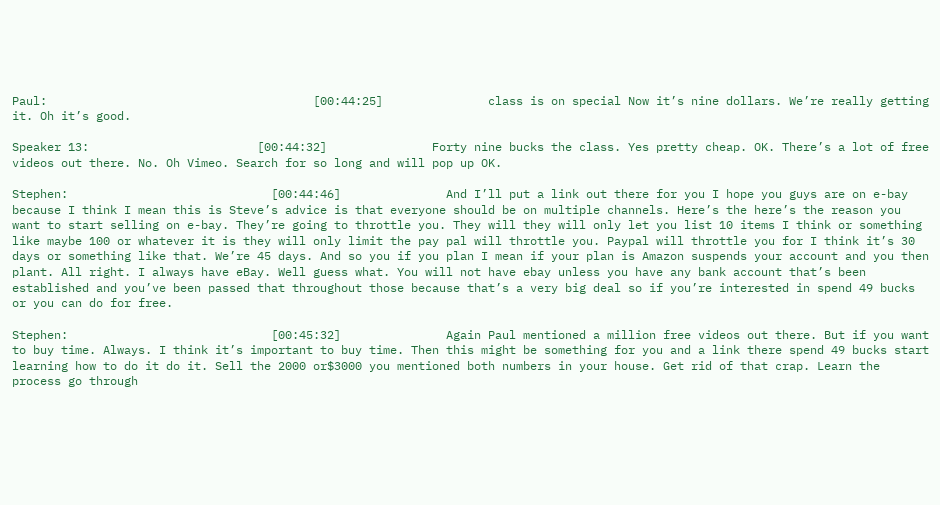Paul:                                      [00:44:25]               class is on special Now it’s nine dollars. We’re really getting it. Oh it’s good.

Speaker 13:                        [00:44:32]               Forty nine bucks the class. Yes pretty cheap. OK. There’s a lot of free videos out there. No. Oh Vimeo. Search for so long and will pop up OK.

Stephen:                             [00:44:46]               And I’ll put a link out there for you I hope you guys are on e-bay because I think I mean this is Steve’s advice is that everyone should be on multiple channels. Here’s the here’s the reason you want to start selling on e-bay. They’re going to throttle you. They will they will only let you list 10 items I think or something like maybe 100 or whatever it is they will only limit the pay pal will throttle you. Paypal will throttle you for I think it’s 30 days or something like that. We’re 45 days. And so you if you plan I mean if your plan is Amazon suspends your account and you then plant. All right. I always have eBay. Well guess what. You will not have ebay unless you have any bank account that’s been established and you’ve been passed that throughout those because that’s a very big deal so if you’re interested in spend 49 bucks or you can do for free.

Stephen:                             [00:45:32]               Again Paul mentioned a million free videos out there. But if you want to buy time. Always. I think it’s important to buy time. Then this might be something for you and a link there spend 49 bucks start learning how to do it do it. Sell the 2000 or$3000 you mentioned both numbers in your house. Get rid of that crap. Learn the process go through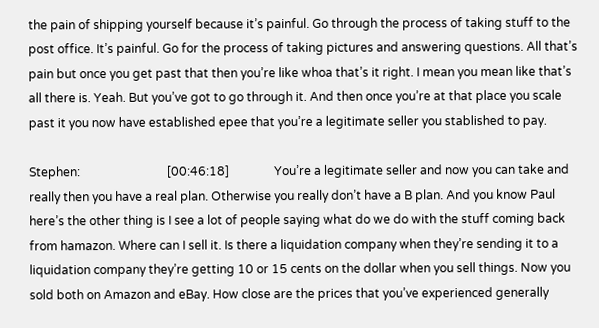the pain of shipping yourself because it’s painful. Go through the process of taking stuff to the post office. It’s painful. Go for the process of taking pictures and answering questions. All that’s pain but once you get past that then you’re like whoa that’s it right. I mean you mean like that’s all there is. Yeah. But you’ve got to go through it. And then once you’re at that place you scale past it you now have established epee that you’re a legitimate seller you stablished to pay.

Stephen:                             [00:46:18]               You’re a legitimate seller and now you can take and really then you have a real plan. Otherwise you really don’t have a B plan. And you know Paul here’s the other thing is I see a lot of people saying what do we do with the stuff coming back from hamazon. Where can I sell it. Is there a liquidation company when they’re sending it to a liquidation company they’re getting 10 or 15 cents on the dollar when you sell things. Now you sold both on Amazon and eBay. How close are the prices that you’ve experienced generally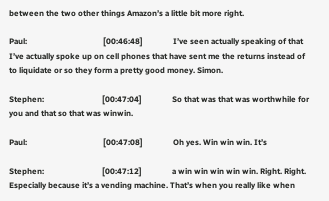between the two other things Amazon’s a little bit more right.

Paul:                                      [00:46:48]               I’ve seen actually speaking of that I’ve actually spoke up on cell phones that have sent me the returns instead of to liquidate or so they form a pretty good money. Simon.

Stephen:                             [00:47:04]               So that was that was worthwhile for you and that so that was winwin.

Paul:                                      [00:47:08]               Oh yes. Win win win. It’s

Stephen:                             [00:47:12]               a win win win win win. Right. Right. Especially because it’s a vending machine. That’s when you really like when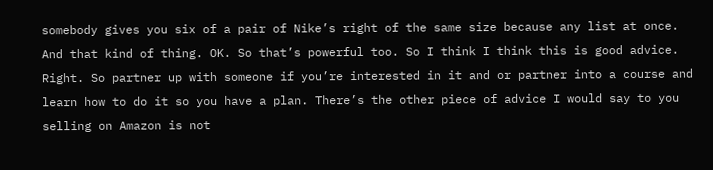somebody gives you six of a pair of Nike’s right of the same size because any list at once. And that kind of thing. OK. So that’s powerful too. So I think I think this is good advice. Right. So partner up with someone if you’re interested in it and or partner into a course and learn how to do it so you have a plan. There’s the other piece of advice I would say to you selling on Amazon is not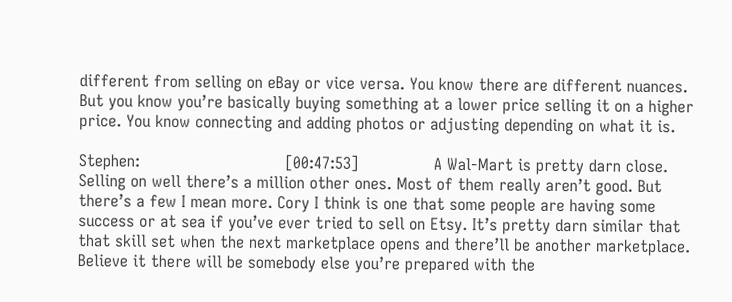different from selling on eBay or vice versa. You know there are different nuances. But you know you’re basically buying something at a lower price selling it on a higher price. You know connecting and adding photos or adjusting depending on what it is.

Stephen:                             [00:47:53]               A Wal-Mart is pretty darn close. Selling on well there’s a million other ones. Most of them really aren’t good. But there’s a few I mean more. Cory I think is one that some people are having some success or at sea if you’ve ever tried to sell on Etsy. It’s pretty darn similar that that skill set when the next marketplace opens and there’ll be another marketplace. Believe it there will be somebody else you’re prepared with the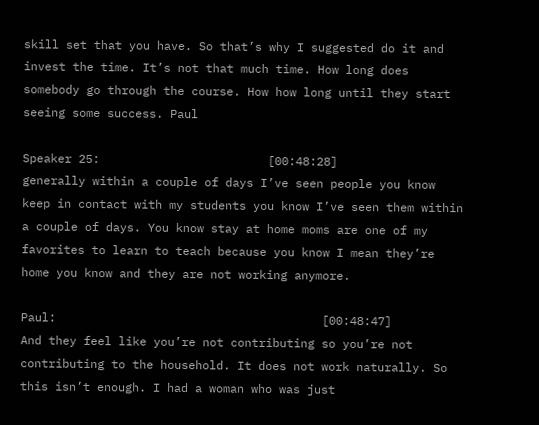skill set that you have. So that’s why I suggested do it and invest the time. It’s not that much time. How long does somebody go through the course. How how long until they start seeing some success. Paul

Speaker 25:                        [00:48:28]               generally within a couple of days I’ve seen people you know keep in contact with my students you know I’ve seen them within a couple of days. You know stay at home moms are one of my favorites to learn to teach because you know I mean they’re home you know and they are not working anymore.

Paul:                                      [00:48:47]               And they feel like you’re not contributing so you’re not contributing to the household. It does not work naturally. So this isn’t enough. I had a woman who was just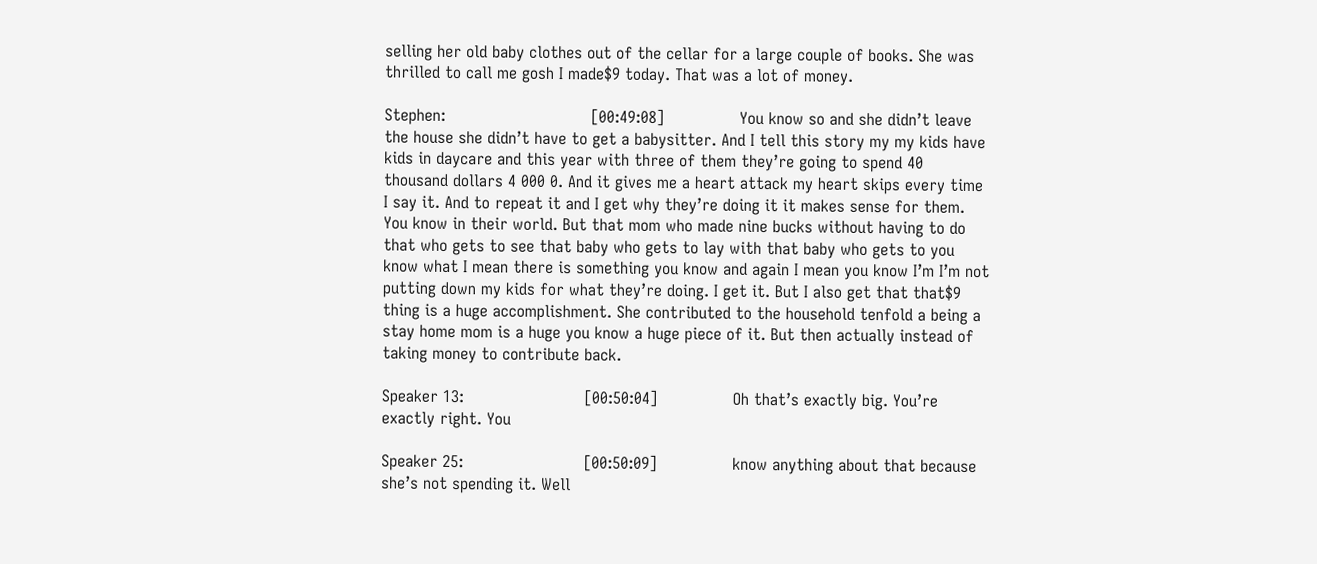selling her old baby clothes out of the cellar for a large couple of books. She was thrilled to call me gosh I made$9 today. That was a lot of money.

Stephen:                             [00:49:08]               You know so and she didn’t leave the house she didn’t have to get a babysitter. And I tell this story my my kids have kids in daycare and this year with three of them they’re going to spend 40 thousand dollars 4 000 0. And it gives me a heart attack my heart skips every time I say it. And to repeat it and I get why they’re doing it it makes sense for them. You know in their world. But that mom who made nine bucks without having to do that who gets to see that baby who gets to lay with that baby who gets to you know what I mean there is something you know and again I mean you know I’m I’m not putting down my kids for what they’re doing. I get it. But I also get that that$9 thing is a huge accomplishment. She contributed to the household tenfold a being a stay home mom is a huge you know a huge piece of it. But then actually instead of taking money to contribute back.

Speaker 13:                        [00:50:04]               Oh that’s exactly big. You’re exactly right. You

Speaker 25:                        [00:50:09]               know anything about that because she’s not spending it. Well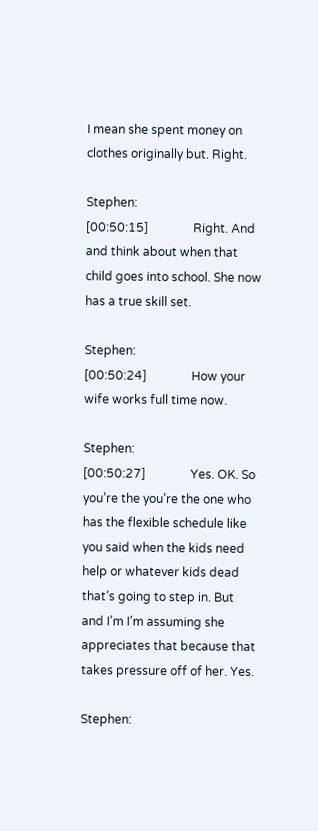I mean she spent money on clothes originally but. Right.

Stephen:                             [00:50:15]               Right. And and think about when that child goes into school. She now has a true skill set.

Stephen:                             [00:50:24]               How your wife works full time now.

Stephen:                             [00:50:27]               Yes. OK. So you’re the you’re the one who has the flexible schedule like you said when the kids need help or whatever kids dead that’s going to step in. But and I’m I’m assuming she appreciates that because that takes pressure off of her. Yes.

Stephen: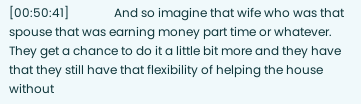[00:50:41]               And so imagine that wife who was that spouse that was earning money part time or whatever. They get a chance to do it a little bit more and they have that they still have that flexibility of helping the house without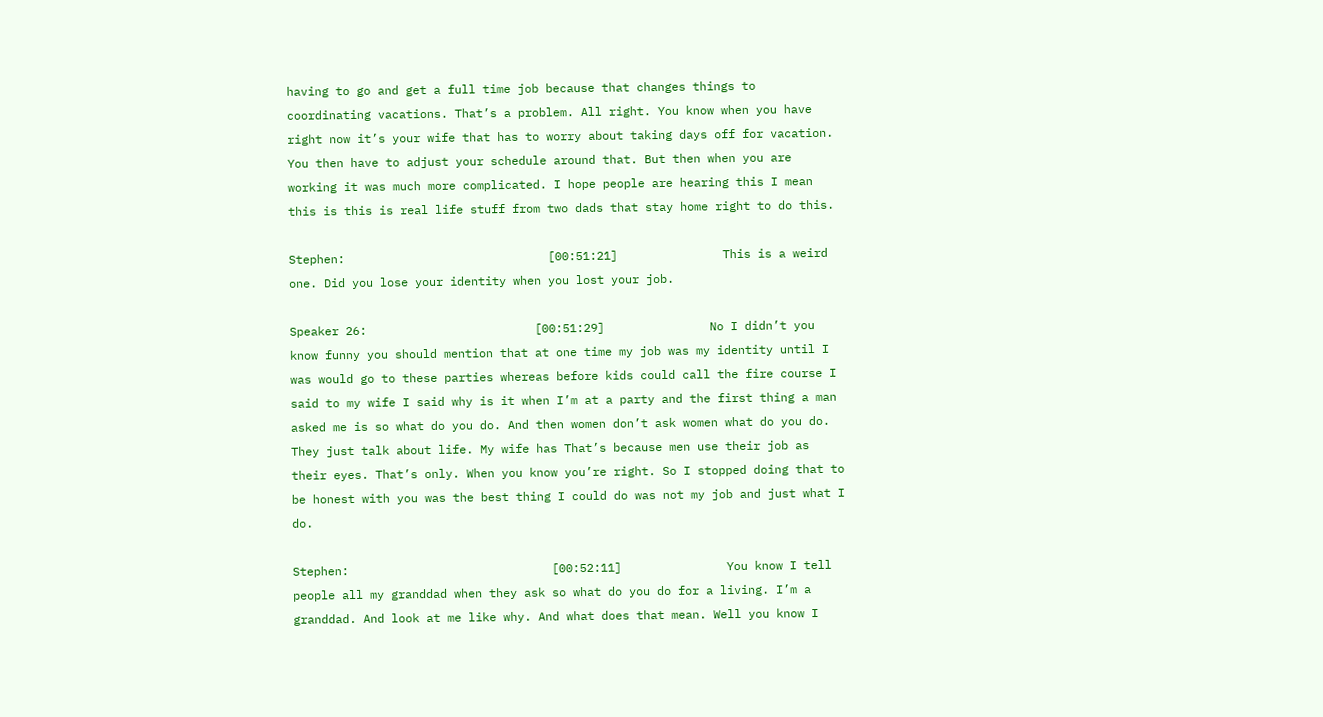having to go and get a full time job because that changes things to coordinating vacations. That’s a problem. All right. You know when you have right now it’s your wife that has to worry about taking days off for vacation. You then have to adjust your schedule around that. But then when you are working it was much more complicated. I hope people are hearing this I mean this is this is real life stuff from two dads that stay home right to do this.

Stephen:                             [00:51:21]               This is a weird one. Did you lose your identity when you lost your job.

Speaker 26:                        [00:51:29]               No I didn’t you know funny you should mention that at one time my job was my identity until I was would go to these parties whereas before kids could call the fire course I said to my wife I said why is it when I’m at a party and the first thing a man asked me is so what do you do. And then women don’t ask women what do you do. They just talk about life. My wife has That’s because men use their job as their eyes. That’s only. When you know you’re right. So I stopped doing that to be honest with you was the best thing I could do was not my job and just what I do.

Stephen:                             [00:52:11]               You know I tell people all my granddad when they ask so what do you do for a living. I’m a granddad. And look at me like why. And what does that mean. Well you know I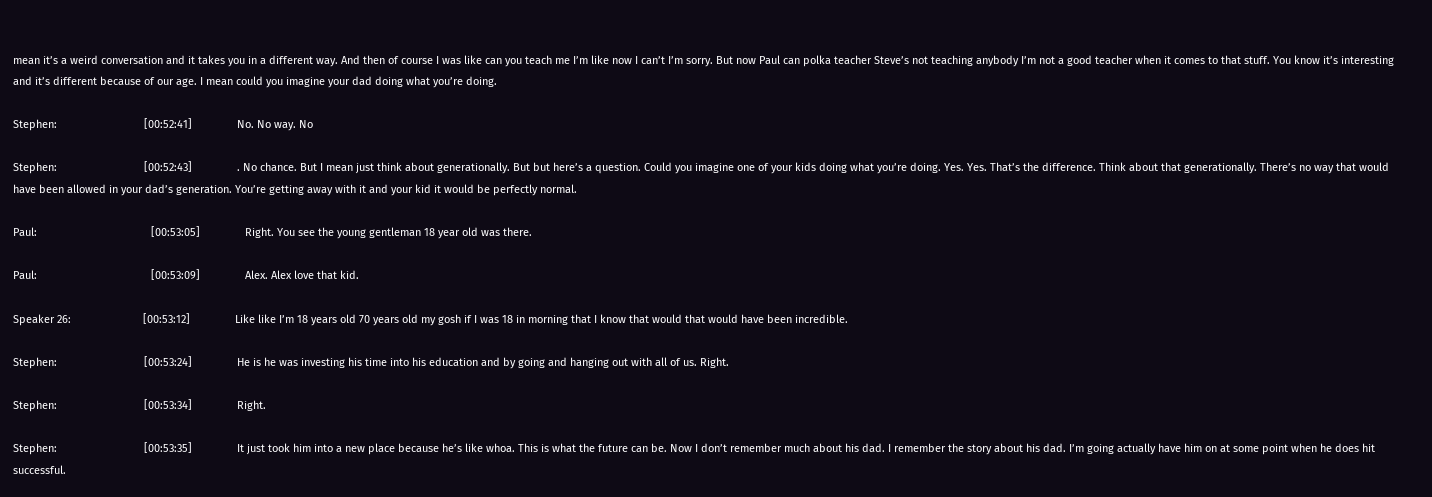mean it’s a weird conversation and it takes you in a different way. And then of course I was like can you teach me I’m like now I can’t I’m sorry. But now Paul can polka teacher Steve’s not teaching anybody I’m not a good teacher when it comes to that stuff. You know it’s interesting and it’s different because of our age. I mean could you imagine your dad doing what you’re doing.

Stephen:                             [00:52:41]               No. No way. No

Stephen:                             [00:52:43]               . No chance. But I mean just think about generationally. But but here’s a question. Could you imagine one of your kids doing what you’re doing. Yes. Yes. That’s the difference. Think about that generationally. There’s no way that would have been allowed in your dad’s generation. You’re getting away with it and your kid it would be perfectly normal.

Paul:                                      [00:53:05]               Right. You see the young gentleman 18 year old was there.

Paul:                                      [00:53:09]               Alex. Alex love that kid.

Speaker 26:                        [00:53:12]               Like like I’m 18 years old 70 years old my gosh if I was 18 in morning that I know that would that would have been incredible.

Stephen:                             [00:53:24]               He is he was investing his time into his education and by going and hanging out with all of us. Right.

Stephen:                             [00:53:34]               Right.

Stephen:                             [00:53:35]               It just took him into a new place because he’s like whoa. This is what the future can be. Now I don’t remember much about his dad. I remember the story about his dad. I’m going actually have him on at some point when he does hit successful.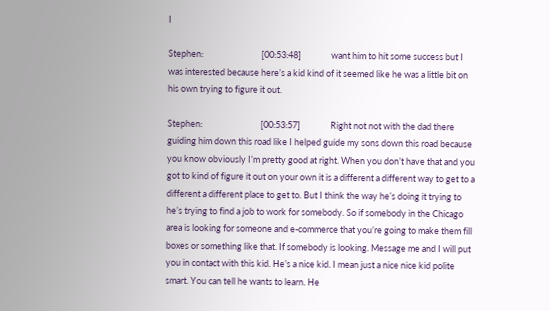I

Stephen:                             [00:53:48]               want him to hit some success but I was interested because here’s a kid kind of it seemed like he was a little bit on his own trying to figure it out.

Stephen:                             [00:53:57]               Right not not with the dad there guiding him down this road like I helped guide my sons down this road because you know obviously I’m pretty good at right. When you don’t have that and you got to kind of figure it out on your own it is a different a different way to get to a different a different place to get to. But I think the way he’s doing it trying to he’s trying to find a job to work for somebody. So if somebody in the Chicago area is looking for someone and e-commerce that you’re going to make them fill boxes or something like that. If somebody is looking. Message me and I will put you in contact with this kid. He’s a nice kid. I mean just a nice nice kid polite smart. You can tell he wants to learn. He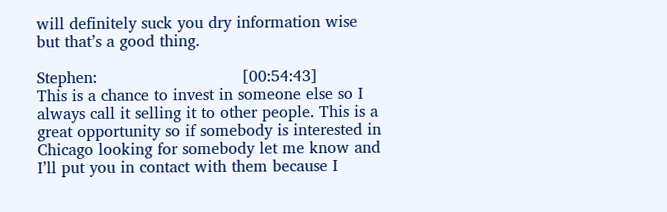will definitely suck you dry information wise but that’s a good thing.

Stephen:                             [00:54:43]               This is a chance to invest in someone else so I always call it selling it to other people. This is a great opportunity so if somebody is interested in Chicago looking for somebody let me know and I’ll put you in contact with them because I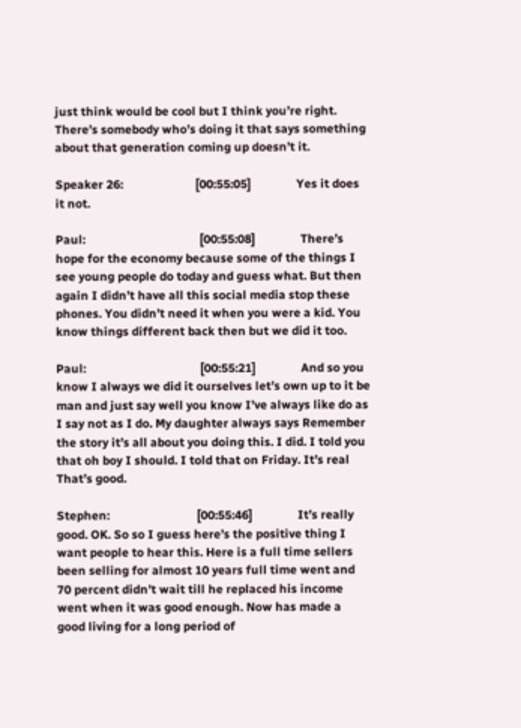just think would be cool but I think you’re right. There’s somebody who’s doing it that says something about that generation coming up doesn’t it.

Speaker 26:                        [00:55:05]               Yes it does it not.

Paul:                                      [00:55:08]               There’s hope for the economy because some of the things I see young people do today and guess what. But then again I didn’t have all this social media stop these phones. You didn’t need it when you were a kid. You know things different back then but we did it too.

Paul:                                      [00:55:21]               And so you know I always we did it ourselves let’s own up to it be man and just say well you know I’ve always like do as I say not as I do. My daughter always says Remember the story it’s all about you doing this. I did. I told you that oh boy I should. I told that on Friday. It’s real That’s good.

Stephen:                             [00:55:46]               It’s really good. OK. So so I guess here’s the positive thing I want people to hear this. Here is a full time sellers been selling for almost 10 years full time went and 70 percent didn’t wait till he replaced his income went when it was good enough. Now has made a good living for a long period of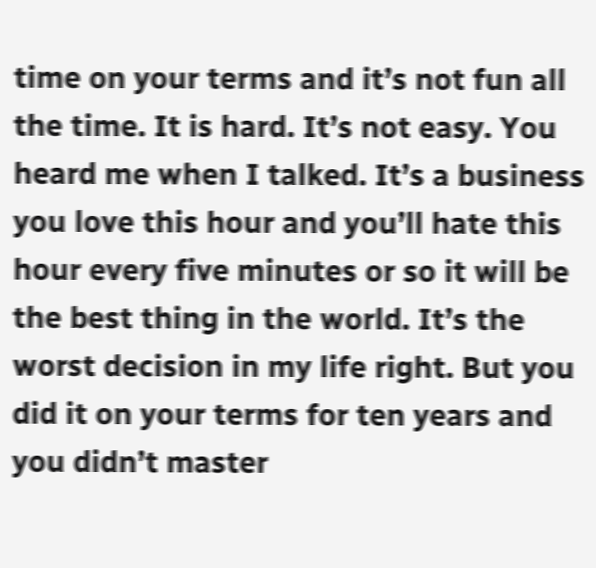time on your terms and it’s not fun all the time. It is hard. It’s not easy. You heard me when I talked. It’s a business you love this hour and you’ll hate this hour every five minutes or so it will be the best thing in the world. It’s the worst decision in my life right. But you did it on your terms for ten years and you didn’t master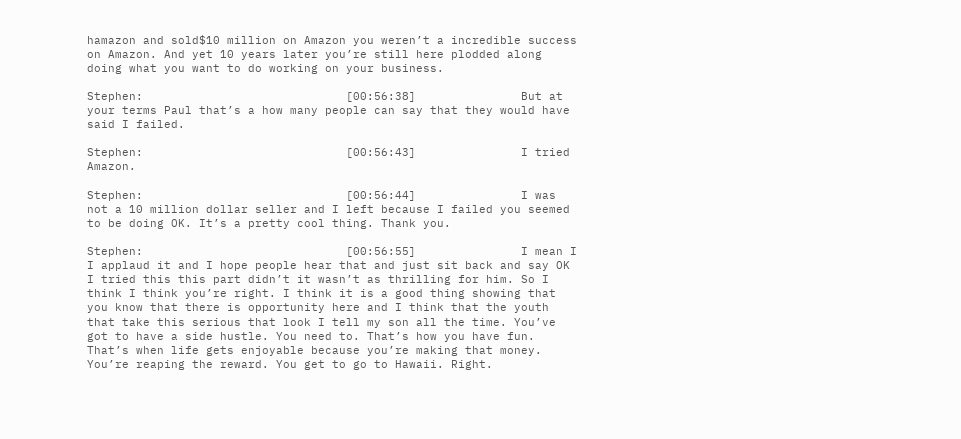hamazon and sold$10 million on Amazon you weren’t a incredible success on Amazon. And yet 10 years later you’re still here plodded along doing what you want to do working on your business.

Stephen:                             [00:56:38]               But at your terms Paul that’s a how many people can say that they would have said I failed.

Stephen:                             [00:56:43]               I tried Amazon.

Stephen:                             [00:56:44]               I was not a 10 million dollar seller and I left because I failed you seemed to be doing OK. It’s a pretty cool thing. Thank you.

Stephen:                             [00:56:55]               I mean I I applaud it and I hope people hear that and just sit back and say OK I tried this this part didn’t it wasn’t as thrilling for him. So I think I think you’re right. I think it is a good thing showing that you know that there is opportunity here and I think that the youth that take this serious that look I tell my son all the time. You’ve got to have a side hustle. You need to. That’s how you have fun. That’s when life gets enjoyable because you’re making that money. You’re reaping the reward. You get to go to Hawaii. Right.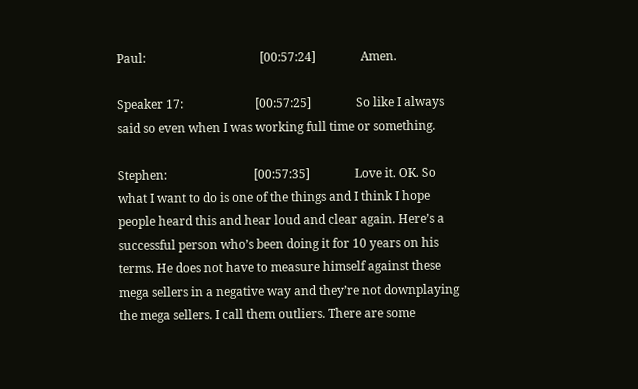Paul:                                      [00:57:24]               Amen.

Speaker 17:                        [00:57:25]               So like I always said so even when I was working full time or something.

Stephen:                             [00:57:35]               Love it. OK. So what I want to do is one of the things and I think I hope people heard this and hear loud and clear again. Here’s a successful person who’s been doing it for 10 years on his terms. He does not have to measure himself against these mega sellers in a negative way and they’re not downplaying the mega sellers. I call them outliers. There are some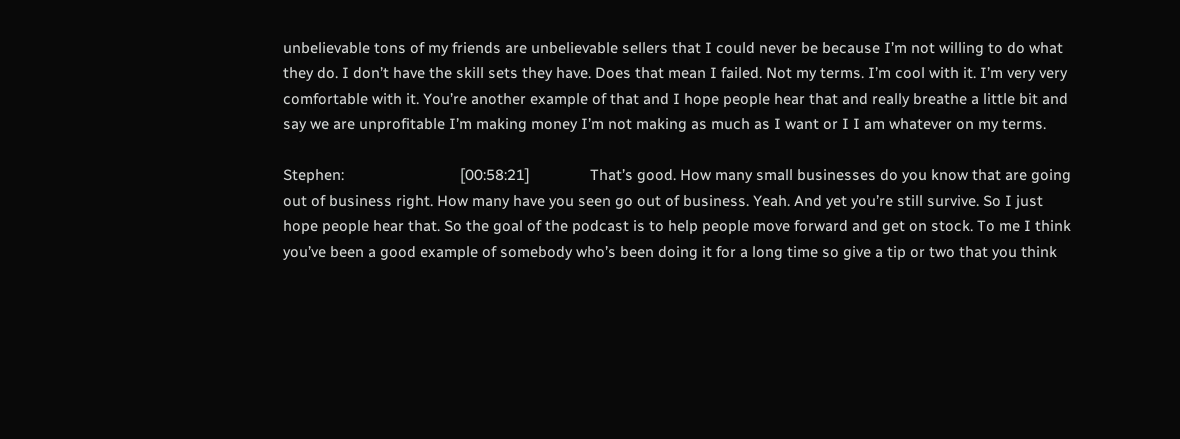unbelievable tons of my friends are unbelievable sellers that I could never be because I’m not willing to do what they do. I don’t have the skill sets they have. Does that mean I failed. Not my terms. I’m cool with it. I’m very very comfortable with it. You’re another example of that and I hope people hear that and really breathe a little bit and say we are unprofitable I’m making money I’m not making as much as I want or I I am whatever on my terms.

Stephen:                             [00:58:21]               That’s good. How many small businesses do you know that are going out of business right. How many have you seen go out of business. Yeah. And yet you’re still survive. So I just hope people hear that. So the goal of the podcast is to help people move forward and get on stock. To me I think you’ve been a good example of somebody who’s been doing it for a long time so give a tip or two that you think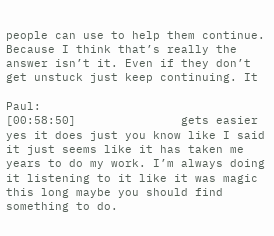people can use to help them continue. Because I think that’s really the answer isn’t it. Even if they don’t get unstuck just keep continuing. It

Paul:                                      [00:58:50]               gets easier yes it does just you know like I said it just seems like it has taken me years to do my work. I’m always doing it listening to it like it was magic this long maybe you should find something to do.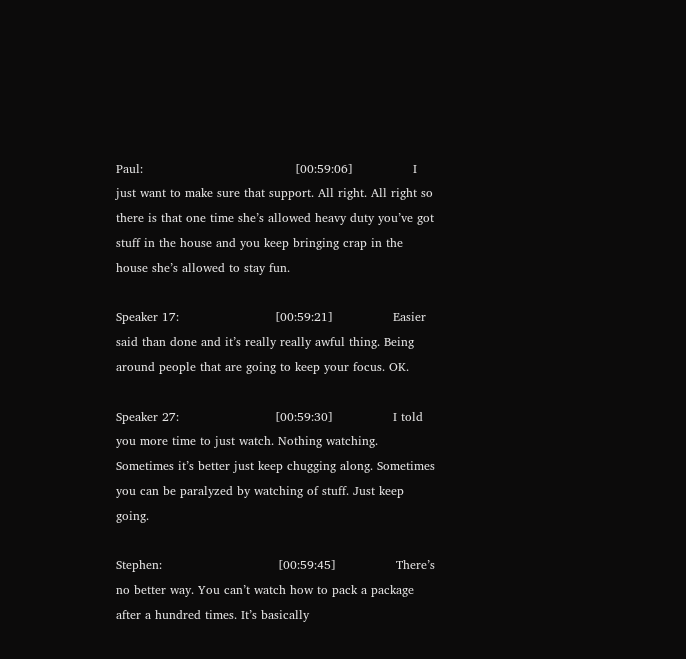Paul:                                      [00:59:06]               I just want to make sure that support. All right. All right so there is that one time she’s allowed heavy duty you’ve got stuff in the house and you keep bringing crap in the house she’s allowed to stay fun.

Speaker 17:                        [00:59:21]               Easier said than done and it’s really really awful thing. Being around people that are going to keep your focus. OK.

Speaker 27:                        [00:59:30]               I told you more time to just watch. Nothing watching. Sometimes it’s better just keep chugging along. Sometimes you can be paralyzed by watching of stuff. Just keep going.

Stephen:                             [00:59:45]               There’s no better way. You can’t watch how to pack a package after a hundred times. It’s basically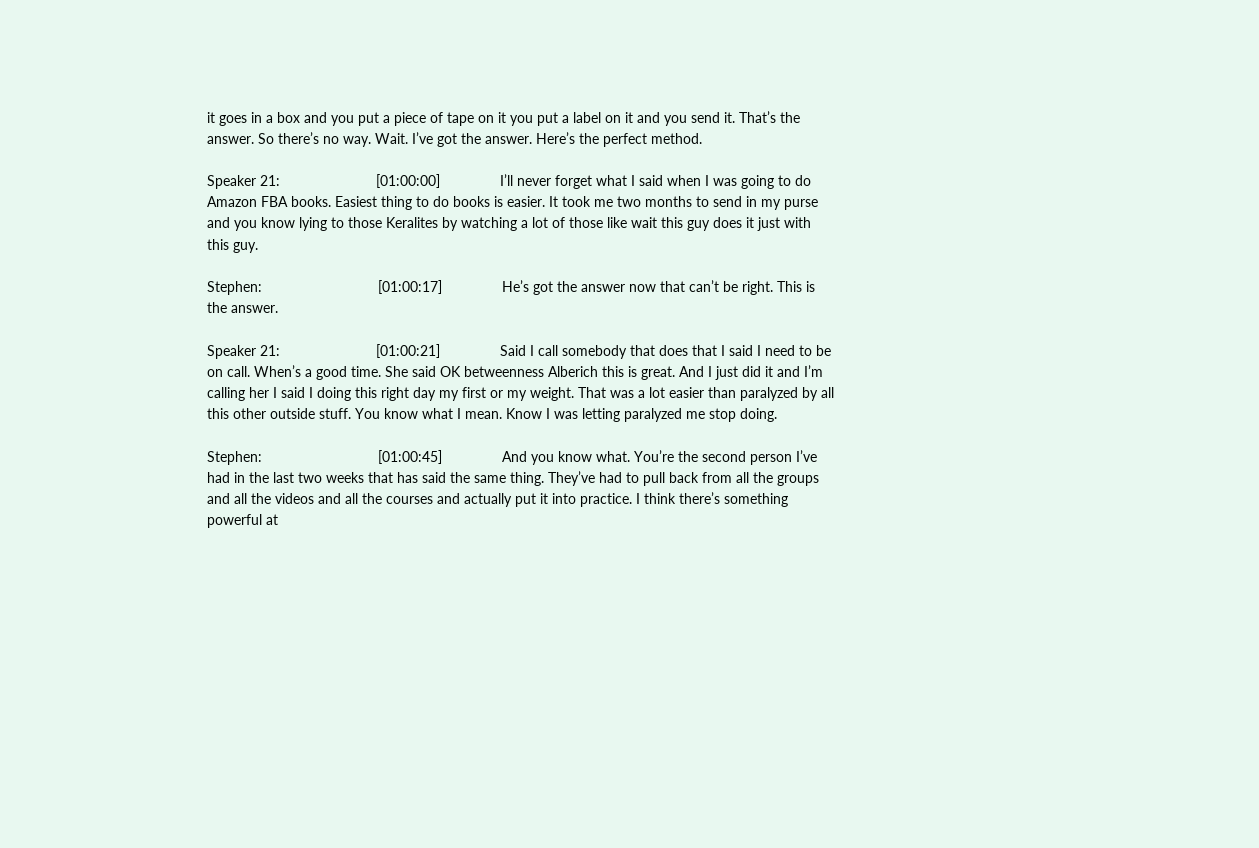it goes in a box and you put a piece of tape on it you put a label on it and you send it. That’s the answer. So there’s no way. Wait. I’ve got the answer. Here’s the perfect method.

Speaker 21:                        [01:00:00]               I’ll never forget what I said when I was going to do Amazon FBA books. Easiest thing to do books is easier. It took me two months to send in my purse and you know lying to those Keralites by watching a lot of those like wait this guy does it just with this guy.

Stephen:                             [01:00:17]               He’s got the answer now that can’t be right. This is the answer.

Speaker 21:                        [01:00:21]               Said I call somebody that does that I said I need to be on call. When’s a good time. She said OK betweenness Alberich this is great. And I just did it and I’m calling her I said I doing this right day my first or my weight. That was a lot easier than paralyzed by all this other outside stuff. You know what I mean. Know I was letting paralyzed me stop doing.

Stephen:                             [01:00:45]               And you know what. You’re the second person I’ve had in the last two weeks that has said the same thing. They’ve had to pull back from all the groups and all the videos and all the courses and actually put it into practice. I think there’s something powerful at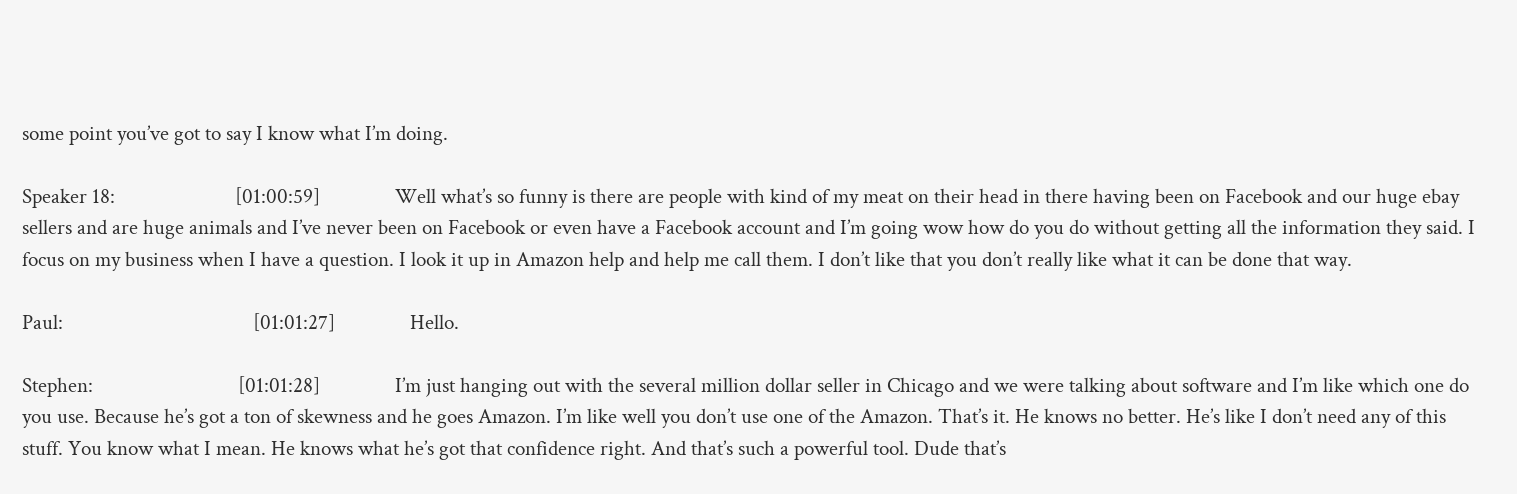some point you’ve got to say I know what I’m doing.

Speaker 18:                        [01:00:59]               Well what’s so funny is there are people with kind of my meat on their head in there having been on Facebook and our huge ebay sellers and are huge animals and I’ve never been on Facebook or even have a Facebook account and I’m going wow how do you do without getting all the information they said. I focus on my business when I have a question. I look it up in Amazon help and help me call them. I don’t like that you don’t really like what it can be done that way.

Paul:                                      [01:01:27]               Hello.

Stephen:                             [01:01:28]               I’m just hanging out with the several million dollar seller in Chicago and we were talking about software and I’m like which one do you use. Because he’s got a ton of skewness and he goes Amazon. I’m like well you don’t use one of the Amazon. That’s it. He knows no better. He’s like I don’t need any of this stuff. You know what I mean. He knows what he’s got that confidence right. And that’s such a powerful tool. Dude that’s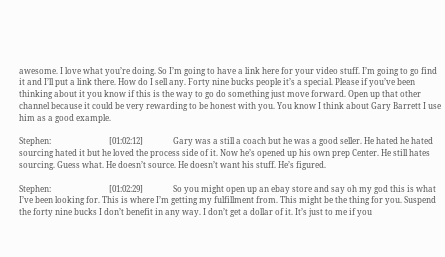awesome. I love what you’re doing. So I’m going to have a link here for your video stuff. I’m going to go find it and I’ll put a link there. How do I sell any. Forty nine bucks people it’s a special. Please if you’ve been thinking about it you know if this is the way to go do something just move forward. Open up that other channel because it could be very rewarding to be honest with you. You know I think about Gary Barrett I use him as a good example.

Stephen:                             [01:02:12]               Gary was a still a coach but he was a good seller. He hated he hated sourcing hated it but he loved the process side of it. Now he’s opened up his own prep Center. He still hates sourcing. Guess what. He doesn’t source. He doesn’t want his stuff. He’s figured.

Stephen:                             [01:02:29]               So you might open up an ebay store and say oh my god this is what I’ve been looking for. This is where I’m getting my fulfillment from. This might be the thing for you. Suspend the forty nine bucks I don’t benefit in any way. I don’t get a dollar of it. It’s just to me if you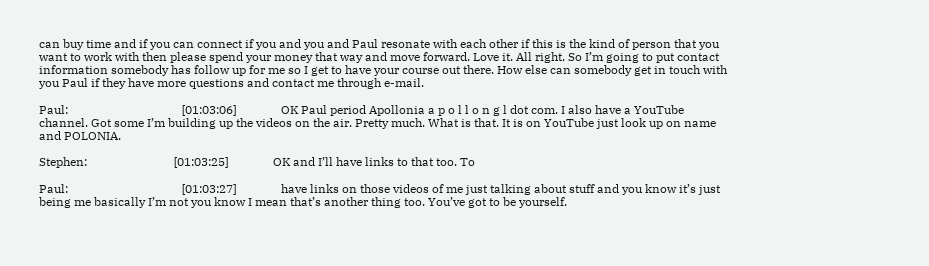can buy time and if you can connect if you and you and Paul resonate with each other if this is the kind of person that you want to work with then please spend your money that way and move forward. Love it. All right. So I’m going to put contact information somebody has follow up for me so I get to have your course out there. How else can somebody get in touch with you Paul if they have more questions and contact me through e-mail.

Paul:                                      [01:03:06]               OK Paul period Apollonia a p o l l o n g l dot com. I also have a YouTube channel. Got some I’m building up the videos on the air. Pretty much. What is that. It is on YouTube just look up on name and POLONIA.

Stephen:                             [01:03:25]               OK and I’ll have links to that too. To

Paul:                                      [01:03:27]               have links on those videos of me just talking about stuff and you know it’s just being me basically I’m not you know I mean that’s another thing too. You’ve got to be yourself.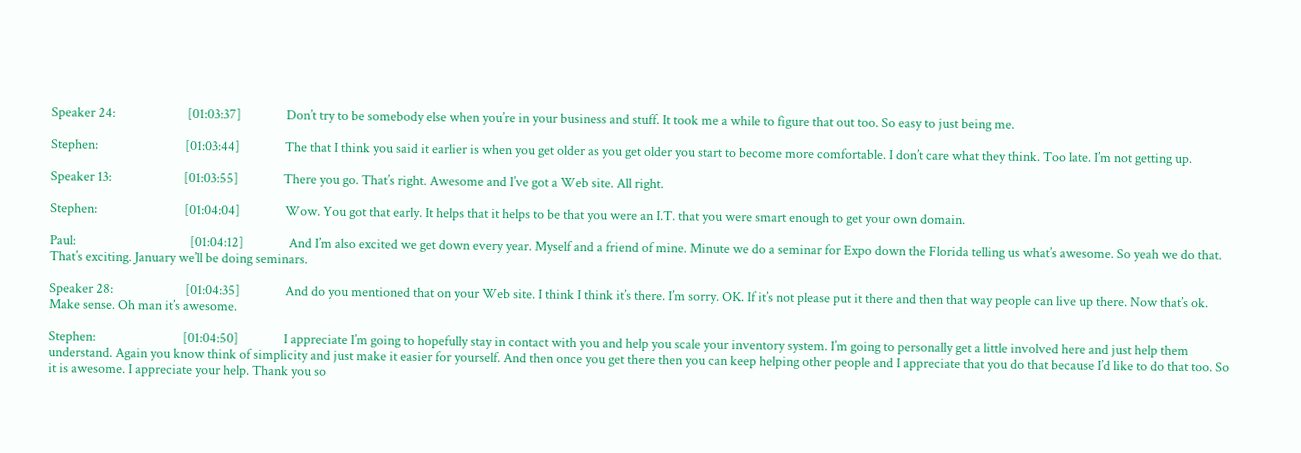Speaker 24:                        [01:03:37]               Don’t try to be somebody else when you’re in your business and stuff. It took me a while to figure that out too. So easy to just being me.

Stephen:                             [01:03:44]               The that I think you said it earlier is when you get older as you get older you start to become more comfortable. I don’t care what they think. Too late. I’m not getting up.

Speaker 13:                        [01:03:55]               There you go. That’s right. Awesome and I’ve got a Web site. All right.

Stephen:                             [01:04:04]               Wow. You got that early. It helps that it helps to be that you were an I.T. that you were smart enough to get your own domain.

Paul:                                      [01:04:12]               And I’m also excited we get down every year. Myself and a friend of mine. Minute we do a seminar for Expo down the Florida telling us what’s awesome. So yeah we do that. That’s exciting. January we’ll be doing seminars.

Speaker 28:                        [01:04:35]               And do you mentioned that on your Web site. I think I think it’s there. I’m sorry. OK. If it’s not please put it there and then that way people can live up there. Now that’s ok. Make sense. Oh man it’s awesome.

Stephen:                             [01:04:50]               I appreciate I’m going to hopefully stay in contact with you and help you scale your inventory system. I’m going to personally get a little involved here and just help them understand. Again you know think of simplicity and just make it easier for yourself. And then once you get there then you can keep helping other people and I appreciate that you do that because I’d like to do that too. So it is awesome. I appreciate your help. Thank you so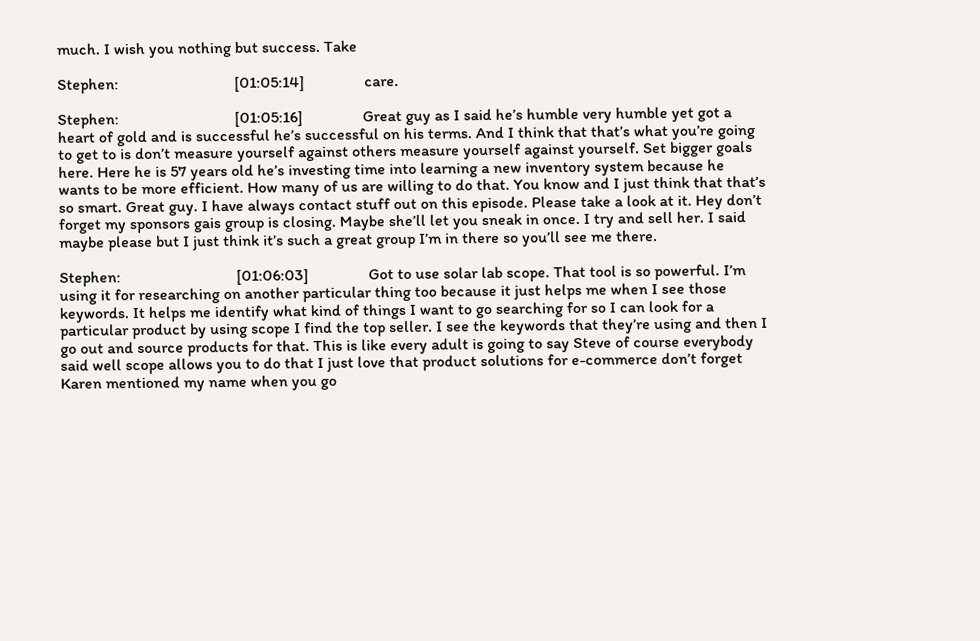much. I wish you nothing but success. Take

Stephen:                             [01:05:14]               care.

Stephen:                             [01:05:16]               Great guy as I said he’s humble very humble yet got a heart of gold and is successful he’s successful on his terms. And I think that that’s what you’re going to get to is don’t measure yourself against others measure yourself against yourself. Set bigger goals here. Here he is 57 years old he’s investing time into learning a new inventory system because he wants to be more efficient. How many of us are willing to do that. You know and I just think that that’s so smart. Great guy. I have always contact stuff out on this episode. Please take a look at it. Hey don’t forget my sponsors gais group is closing. Maybe she’ll let you sneak in once. I try and sell her. I said maybe please but I just think it’s such a great group I’m in there so you’ll see me there.

Stephen:                             [01:06:03]               Got to use solar lab scope. That tool is so powerful. I’m using it for researching on another particular thing too because it just helps me when I see those keywords. It helps me identify what kind of things I want to go searching for so I can look for a particular product by using scope I find the top seller. I see the keywords that they’re using and then I go out and source products for that. This is like every adult is going to say Steve of course everybody said well scope allows you to do that I just love that product solutions for e-commerce don’t forget Karen mentioned my name when you go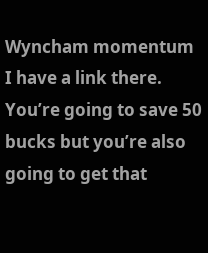Wyncham momentum I have a link there. You’re going to save 50 bucks but you’re also going to get that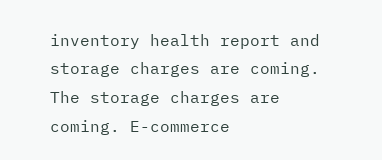inventory health report and storage charges are coming. The storage charges are coming. E-commerce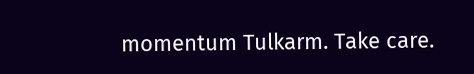momentum Tulkarm. Take care.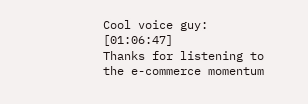Cool voice guy:                  [01:06:47]               Thanks for listening to the e-commerce momentum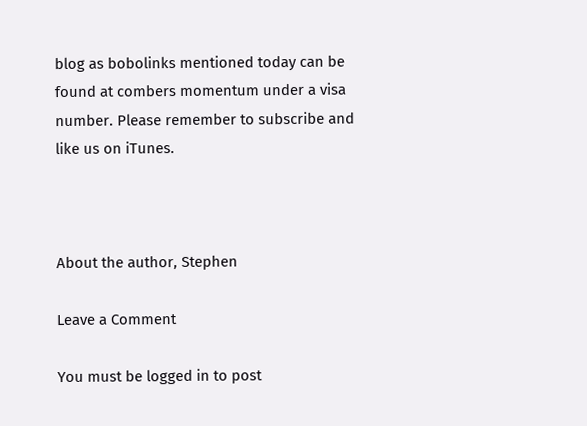blog as bobolinks mentioned today can be found at combers momentum under a visa number. Please remember to subscribe and like us on iTunes.



About the author, Stephen

Leave a Comment

You must be logged in to post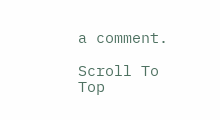a comment.

Scroll To Top